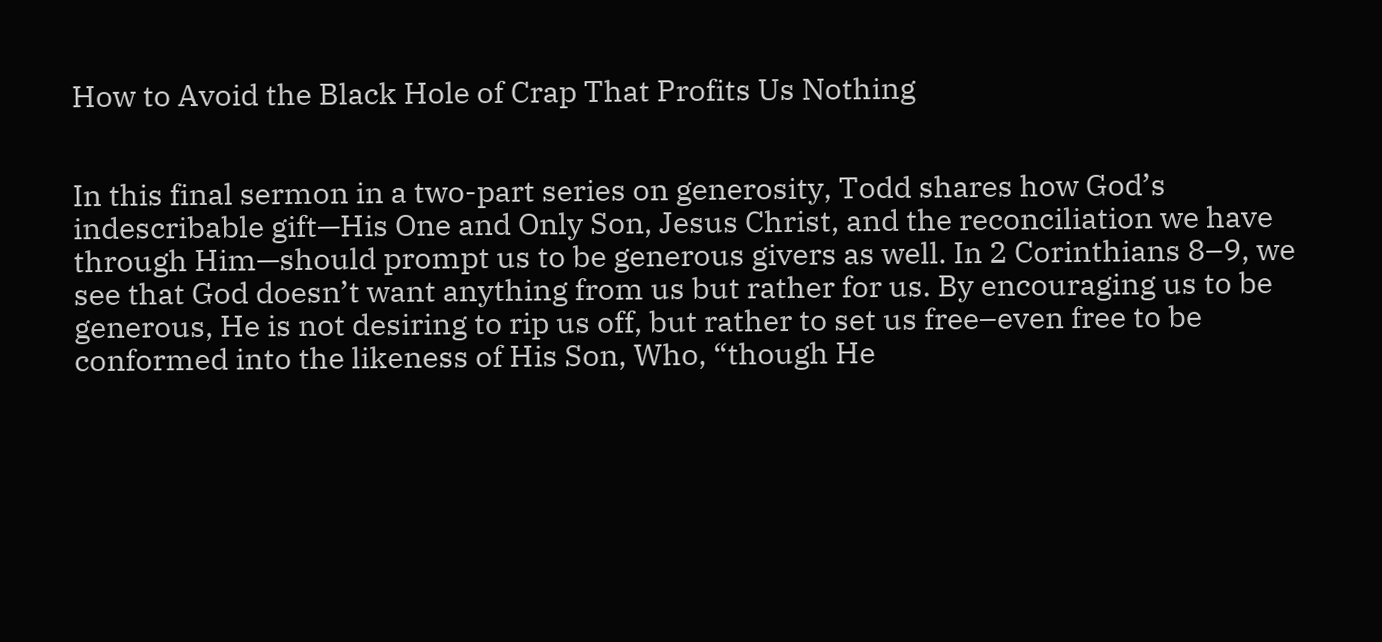How to Avoid the Black Hole of Crap That Profits Us Nothing


In this final sermon in a two-part series on generosity, Todd shares how God’s indescribable gift—His One and Only Son, Jesus Christ, and the reconciliation we have through Him—should prompt us to be generous givers as well. In 2 Corinthians 8–9, we see that God doesn’t want anything from us but rather for us. By encouraging us to be generous, He is not desiring to rip us off, but rather to set us free–even free to be conformed into the likeness of His Son, Who, “though He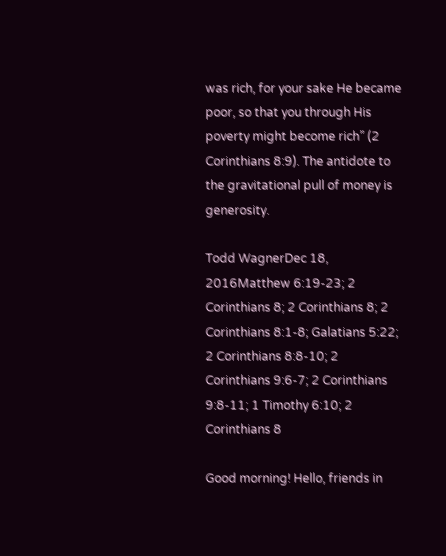was rich, for your sake He became poor, so that you through His poverty might become rich” (2 Corinthians 8:9). The antidote to the gravitational pull of money is generosity.

Todd WagnerDec 18, 2016Matthew 6:19-23; 2 Corinthians 8; 2 Corinthians 8; 2 Corinthians 8:1-8; Galatians 5:22; 2 Corinthians 8:8-10; 2 Corinthians 9:6-7; 2 Corinthians 9:8-11; 1 Timothy 6:10; 2 Corinthians 8

Good morning! Hello, friends in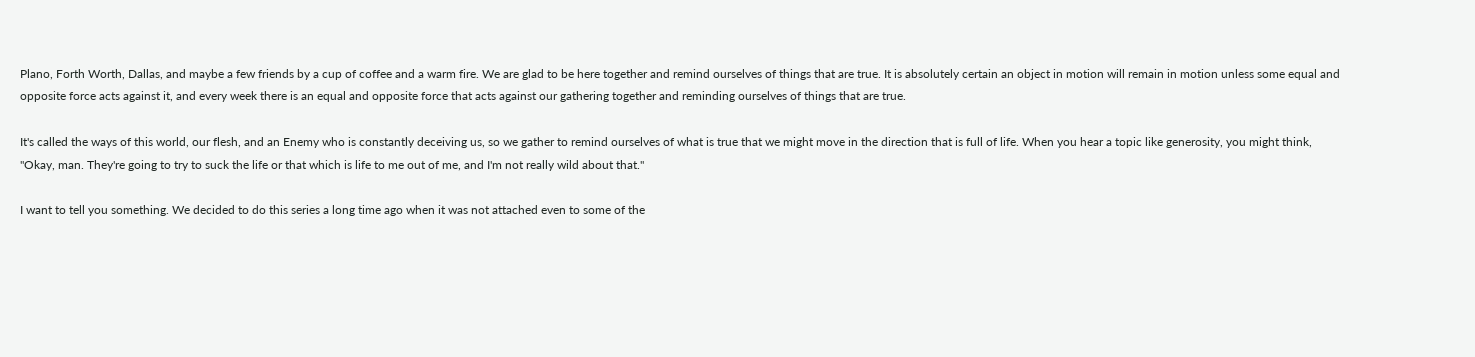Plano, Forth Worth, Dallas, and maybe a few friends by a cup of coffee and a warm fire. We are glad to be here together and remind ourselves of things that are true. It is absolutely certain an object in motion will remain in motion unless some equal and opposite force acts against it, and every week there is an equal and opposite force that acts against our gathering together and reminding ourselves of things that are true.

It's called the ways of this world, our flesh, and an Enemy who is constantly deceiving us, so we gather to remind ourselves of what is true that we might move in the direction that is full of life. When you hear a topic like generosity, you might think, "Okay, man. They're going to try to suck the life or that which is life to me out of me, and I'm not really wild about that."

I want to tell you something. We decided to do this series a long time ago when it was not attached even to some of the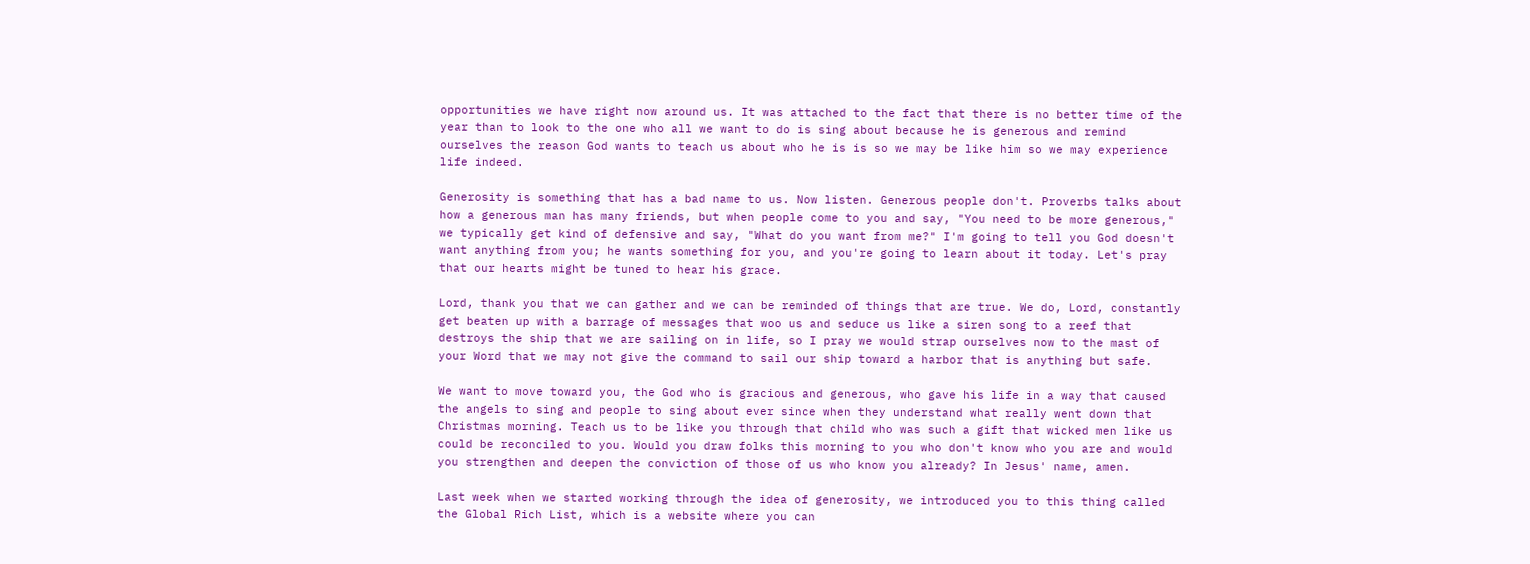opportunities we have right now around us. It was attached to the fact that there is no better time of the year than to look to the one who all we want to do is sing about because he is generous and remind ourselves the reason God wants to teach us about who he is is so we may be like him so we may experience life indeed.

Generosity is something that has a bad name to us. Now listen. Generous people don't. Proverbs talks about how a generous man has many friends, but when people come to you and say, "You need to be more generous," we typically get kind of defensive and say, "What do you want from me?" I'm going to tell you God doesn't want anything from you; he wants something for you, and you're going to learn about it today. Let's pray that our hearts might be tuned to hear his grace.

Lord, thank you that we can gather and we can be reminded of things that are true. We do, Lord, constantly get beaten up with a barrage of messages that woo us and seduce us like a siren song to a reef that destroys the ship that we are sailing on in life, so I pray we would strap ourselves now to the mast of your Word that we may not give the command to sail our ship toward a harbor that is anything but safe.

We want to move toward you, the God who is gracious and generous, who gave his life in a way that caused the angels to sing and people to sing about ever since when they understand what really went down that Christmas morning. Teach us to be like you through that child who was such a gift that wicked men like us could be reconciled to you. Would you draw folks this morning to you who don't know who you are and would you strengthen and deepen the conviction of those of us who know you already? In Jesus' name, amen.

Last week when we started working through the idea of generosity, we introduced you to this thing called the Global Rich List, which is a website where you can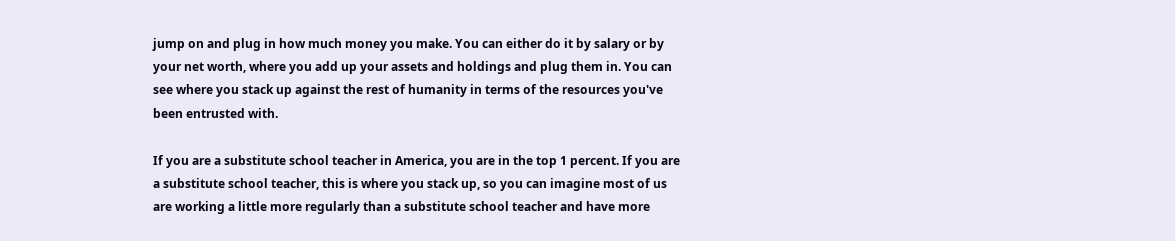jump on and plug in how much money you make. You can either do it by salary or by your net worth, where you add up your assets and holdings and plug them in. You can see where you stack up against the rest of humanity in terms of the resources you've been entrusted with.

If you are a substitute school teacher in America, you are in the top 1 percent. If you are a substitute school teacher, this is where you stack up, so you can imagine most of us are working a little more regularly than a substitute school teacher and have more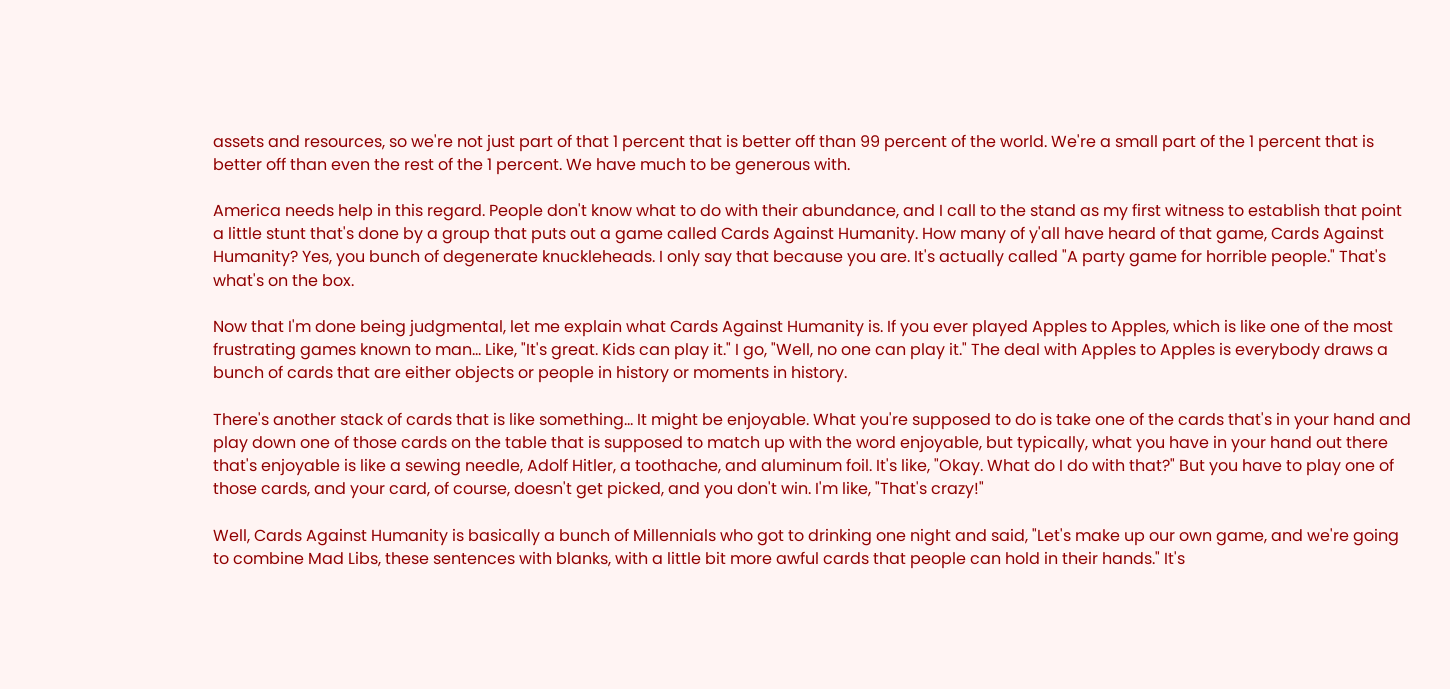assets and resources, so we're not just part of that 1 percent that is better off than 99 percent of the world. We're a small part of the 1 percent that is better off than even the rest of the 1 percent. We have much to be generous with.

America needs help in this regard. People don't know what to do with their abundance, and I call to the stand as my first witness to establish that point a little stunt that's done by a group that puts out a game called Cards Against Humanity. How many of y'all have heard of that game, Cards Against Humanity? Yes, you bunch of degenerate knuckleheads. I only say that because you are. It's actually called "A party game for horrible people." That's what's on the box.

Now that I'm done being judgmental, let me explain what Cards Against Humanity is. If you ever played Apples to Apples, which is like one of the most frustrating games known to man… Like, "It's great. Kids can play it." I go, "Well, no one can play it." The deal with Apples to Apples is everybody draws a bunch of cards that are either objects or people in history or moments in history.

There's another stack of cards that is like something… It might be enjoyable. What you're supposed to do is take one of the cards that's in your hand and play down one of those cards on the table that is supposed to match up with the word enjoyable, but typically, what you have in your hand out there that's enjoyable is like a sewing needle, Adolf Hitler, a toothache, and aluminum foil. It's like, "Okay. What do I do with that?" But you have to play one of those cards, and your card, of course, doesn't get picked, and you don't win. I'm like, "That's crazy!"

Well, Cards Against Humanity is basically a bunch of Millennials who got to drinking one night and said, "Let's make up our own game, and we're going to combine Mad Libs, these sentences with blanks, with a little bit more awful cards that people can hold in their hands." It's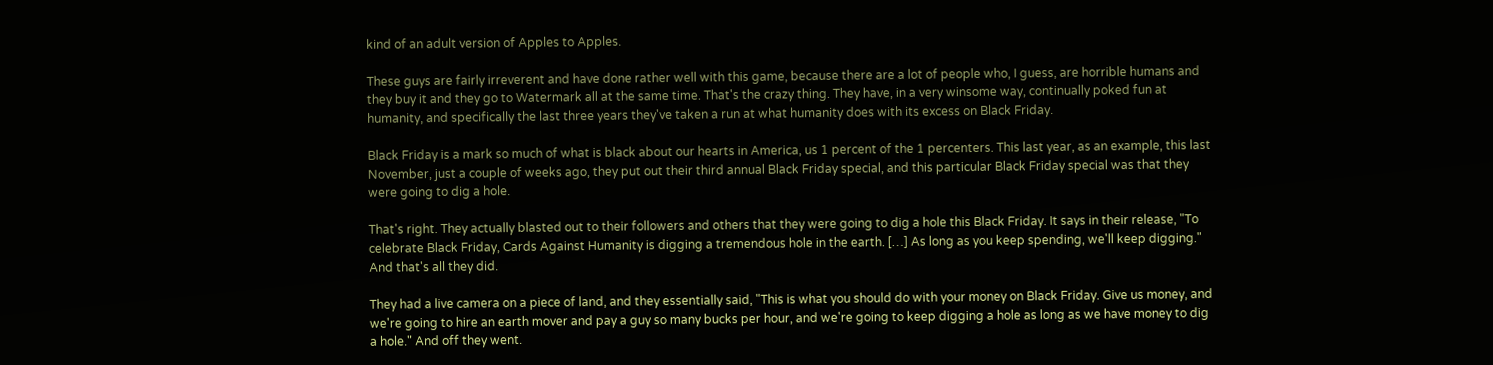kind of an adult version of Apples to Apples.

These guys are fairly irreverent and have done rather well with this game, because there are a lot of people who, I guess, are horrible humans and they buy it and they go to Watermark all at the same time. That's the crazy thing. They have, in a very winsome way, continually poked fun at humanity, and specifically the last three years they've taken a run at what humanity does with its excess on Black Friday.

Black Friday is a mark so much of what is black about our hearts in America, us 1 percent of the 1 percenters. This last year, as an example, this last November, just a couple of weeks ago, they put out their third annual Black Friday special, and this particular Black Friday special was that they were going to dig a hole.

That's right. They actually blasted out to their followers and others that they were going to dig a hole this Black Friday. It says in their release, "To celebrate Black Friday, Cards Against Humanity is digging a tremendous hole in the earth. […] As long as you keep spending, we'll keep digging." And that's all they did.

They had a live camera on a piece of land, and they essentially said, "This is what you should do with your money on Black Friday. Give us money, and we're going to hire an earth mover and pay a guy so many bucks per hour, and we're going to keep digging a hole as long as we have money to dig a hole." And off they went.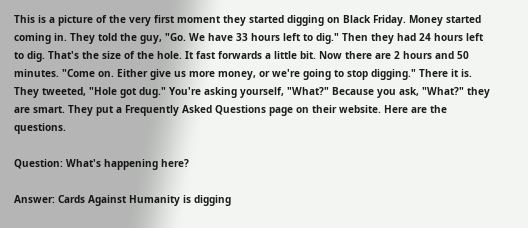This is a picture of the very first moment they started digging on Black Friday. Money started coming in. They told the guy, "Go. We have 33 hours left to dig." Then they had 24 hours left to dig. That's the size of the hole. It fast forwards a little bit. Now there are 2 hours and 50 minutes. "Come on. Either give us more money, or we're going to stop digging." There it is. They tweeted, "Hole got dug." You're asking yourself, "What?" Because you ask, "What?" they are smart. They put a Frequently Asked Questions page on their website. Here are the questions.

Question: What's happening here?

Answer: Cards Against Humanity is digging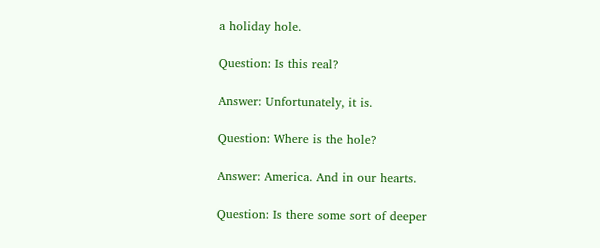a holiday hole.

Question: Is this real?

Answer: Unfortunately, it is.

Question: Where is the hole?

Answer: America. And in our hearts.

Question: Is there some sort of deeper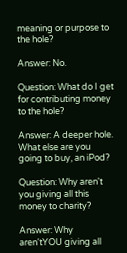meaning or purpose to the hole?

Answer: No.

Question: What do I get for contributing money to the hole?

Answer: A deeper hole. What else are you going to buy, an iPod?

Question: Why aren't you giving all this money to charity?

Answer: Why aren'tYOU giving all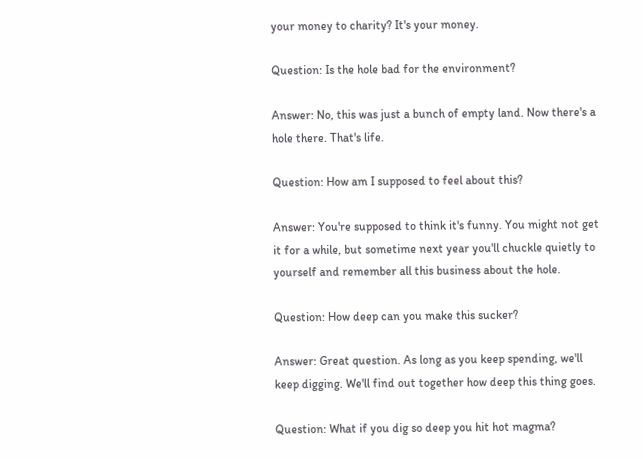your money to charity? It's your money.

Question: Is the hole bad for the environment?

Answer: No, this was just a bunch of empty land. Now there's a hole there. That's life.

Question: How am I supposed to feel about this?

Answer: You're supposed to think it's funny. You might not get it for a while, but sometime next year you'll chuckle quietly to yourself and remember all this business about the hole.

Question: How deep can you make this sucker?

Answer: Great question. As long as you keep spending, we'll keep digging. We'll find out together how deep this thing goes.

Question: What if you dig so deep you hit hot magma?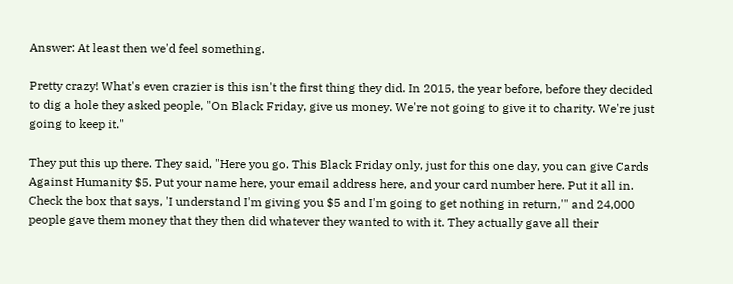Answer: At least then we'd feel something.

Pretty crazy! What's even crazier is this isn't the first thing they did. In 2015, the year before, before they decided to dig a hole they asked people, "On Black Friday, give us money. We're not going to give it to charity. We're just going to keep it."

They put this up there. They said, "Here you go. This Black Friday only, just for this one day, you can give Cards Against Humanity $5. Put your name here, your email address here, and your card number here. Put it all in. Check the box that says, 'I understand I'm giving you $5 and I'm going to get nothing in return,'" and 24,000 people gave them money that they then did whatever they wanted to with it. They actually gave all their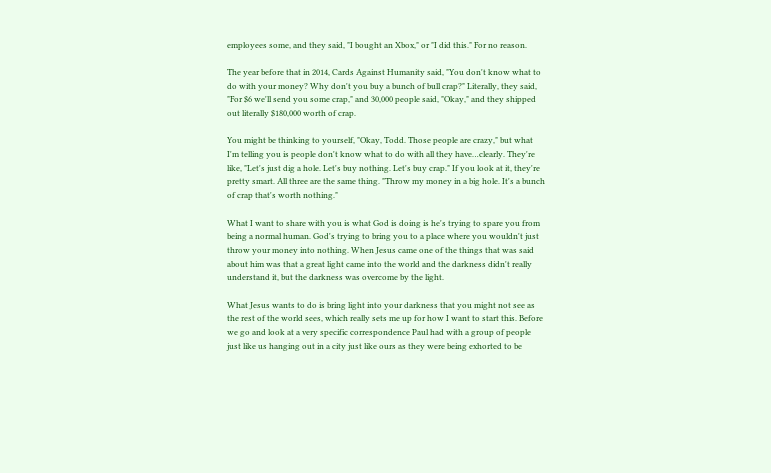employees some, and they said, "I bought an Xbox," or "I did this." For no reason.

The year before that in 2014, Cards Against Humanity said, "You don't know what to do with your money? Why don't you buy a bunch of bull crap?" Literally, they said, "For $6 we'll send you some crap," and 30,000 people said, "Okay," and they shipped out literally $180,000 worth of crap.

You might be thinking to yourself, "Okay, Todd. Those people are crazy," but what I'm telling you is people don't know what to do with all they have…clearly. They're like, "Let's just dig a hole. Let's buy nothing. Let's buy crap." If you look at it, they're pretty smart. All three are the same thing. "Throw my money in a big hole. It's a bunch of crap that's worth nothing."

What I want to share with you is what God is doing is he's trying to spare you from being a normal human. God's trying to bring you to a place where you wouldn't just throw your money into nothing. When Jesus came one of the things that was said about him was that a great light came into the world and the darkness didn't really understand it, but the darkness was overcome by the light.

What Jesus wants to do is bring light into your darkness that you might not see as the rest of the world sees, which really sets me up for how I want to start this. Before we go and look at a very specific correspondence Paul had with a group of people just like us hanging out in a city just like ours as they were being exhorted to be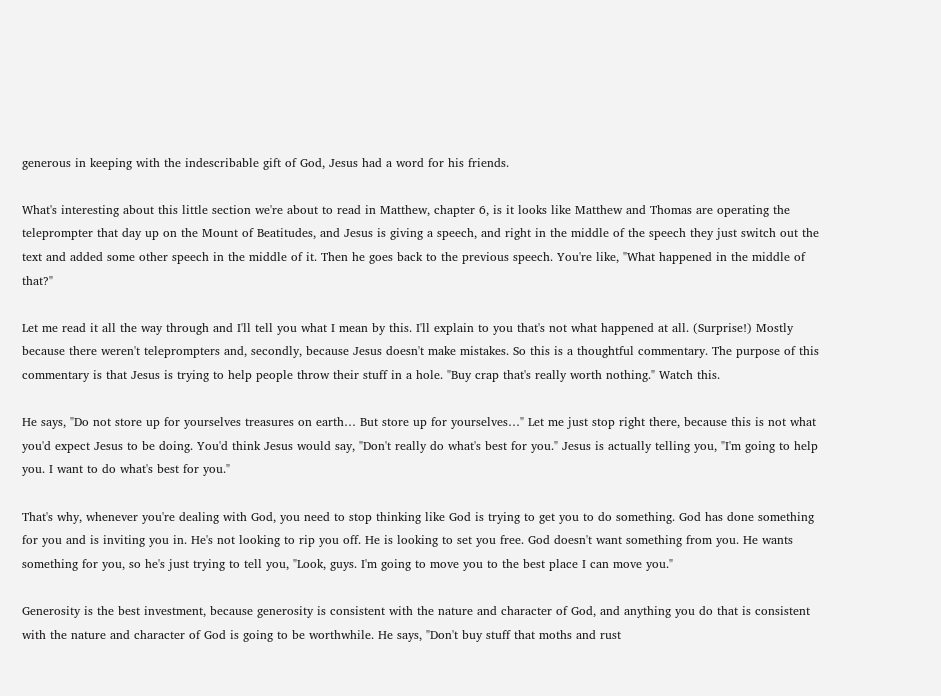generous in keeping with the indescribable gift of God, Jesus had a word for his friends.

What's interesting about this little section we're about to read in Matthew, chapter 6, is it looks like Matthew and Thomas are operating the teleprompter that day up on the Mount of Beatitudes, and Jesus is giving a speech, and right in the middle of the speech they just switch out the text and added some other speech in the middle of it. Then he goes back to the previous speech. You're like, "What happened in the middle of that?"

Let me read it all the way through and I'll tell you what I mean by this. I'll explain to you that's not what happened at all. (Surprise!) Mostly because there weren't teleprompters and, secondly, because Jesus doesn't make mistakes. So this is a thoughtful commentary. The purpose of this commentary is that Jesus is trying to help people throw their stuff in a hole. "Buy crap that's really worth nothing." Watch this.

He says, "Do not store up for yourselves treasures on earth… But store up for yourselves…" Let me just stop right there, because this is not what you'd expect Jesus to be doing. You'd think Jesus would say, "Don't really do what's best for you." Jesus is actually telling you, "I'm going to help you. I want to do what's best for you."

That's why, whenever you're dealing with God, you need to stop thinking like God is trying to get you to do something. God has done something for you and is inviting you in. He's not looking to rip you off. He is looking to set you free. God doesn't want something from you. He wants something for you, so he's just trying to tell you, "Look, guys. I'm going to move you to the best place I can move you."

Generosity is the best investment, because generosity is consistent with the nature and character of God, and anything you do that is consistent with the nature and character of God is going to be worthwhile. He says, "Don't buy stuff that moths and rust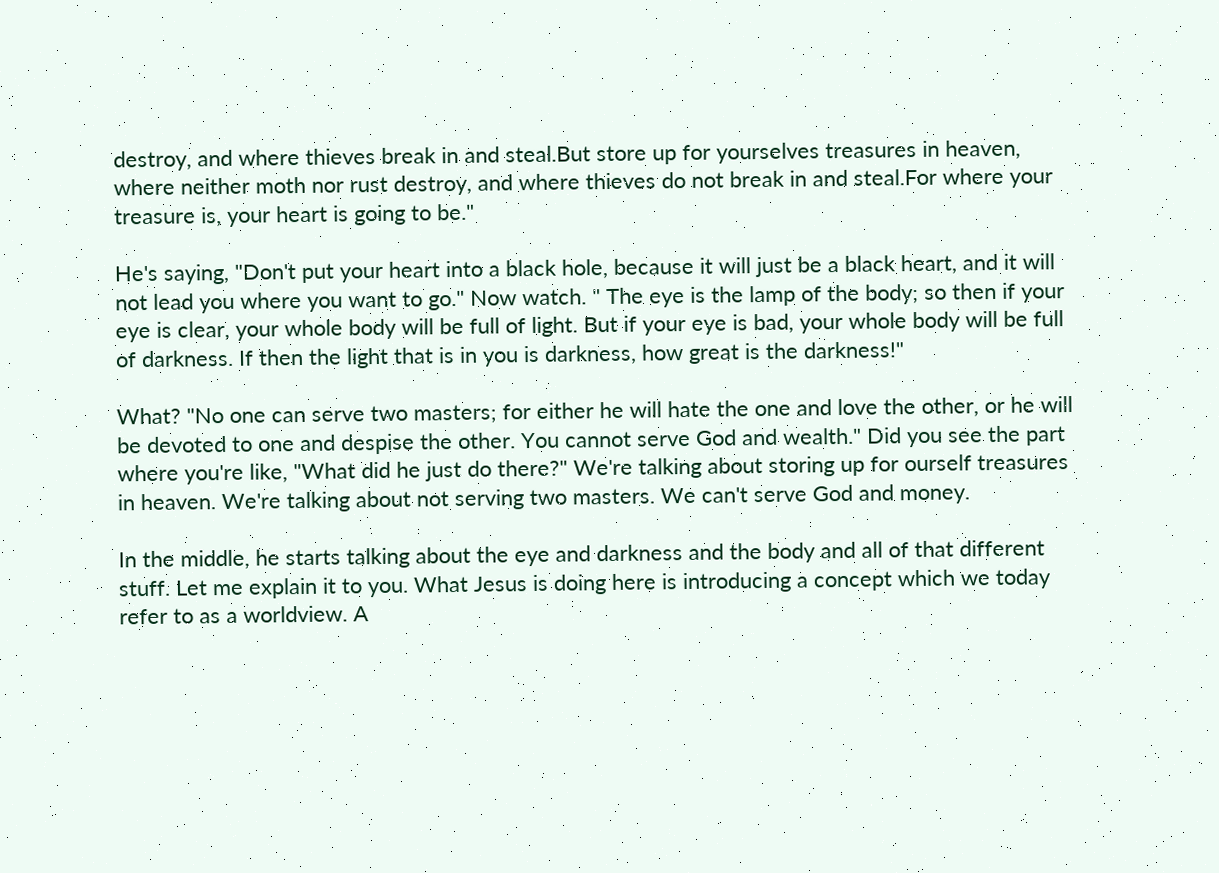destroy, and where thieves break in and steal.But store up for yourselves treasures in heaven, where neither moth nor rust destroy, and where thieves do not break in and steal.For where your treasure is, your heart is going to be."

He's saying, "Don't put your heart into a black hole, because it will just be a black heart, and it will not lead you where you want to go." Now watch. " The eye is the lamp of the body; so then if your eye is clear, your whole body will be full of light. But if your eye is bad, your whole body will be full of darkness. If then the light that is in you is darkness, how great is the darkness!"

What? "No one can serve two masters; for either he will hate the one and love the other, or he will be devoted to one and despise the other. You cannot serve God and wealth." Did you see the part where you're like, "What did he just do there?" We're talking about storing up for ourself treasures in heaven. We're talking about not serving two masters. We can't serve God and money.

In the middle, he starts talking about the eye and darkness and the body and all of that different stuff. Let me explain it to you. What Jesus is doing here is introducing a concept which we today refer to as a worldview. A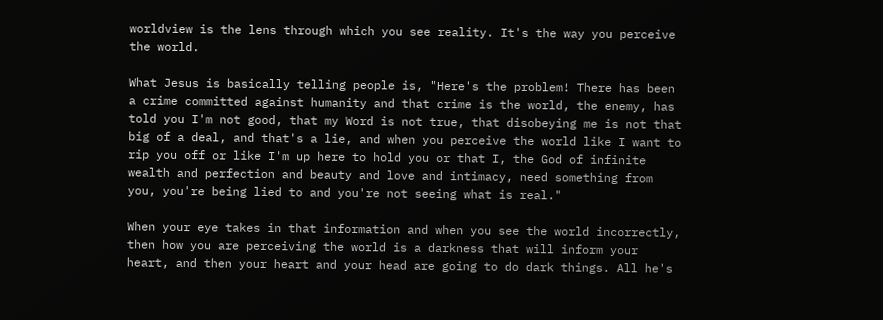worldview is the lens through which you see reality. It's the way you perceive the world.

What Jesus is basically telling people is, "Here's the problem! There has been a crime committed against humanity and that crime is the world, the enemy, has told you I'm not good, that my Word is not true, that disobeying me is not that big of a deal, and that's a lie, and when you perceive the world like I want to rip you off or like I'm up here to hold you or that I, the God of infinite wealth and perfection and beauty and love and intimacy, need something from you, you're being lied to and you're not seeing what is real."

When your eye takes in that information and when you see the world incorrectly, then how you are perceiving the world is a darkness that will inform your heart, and then your heart and your head are going to do dark things. All he's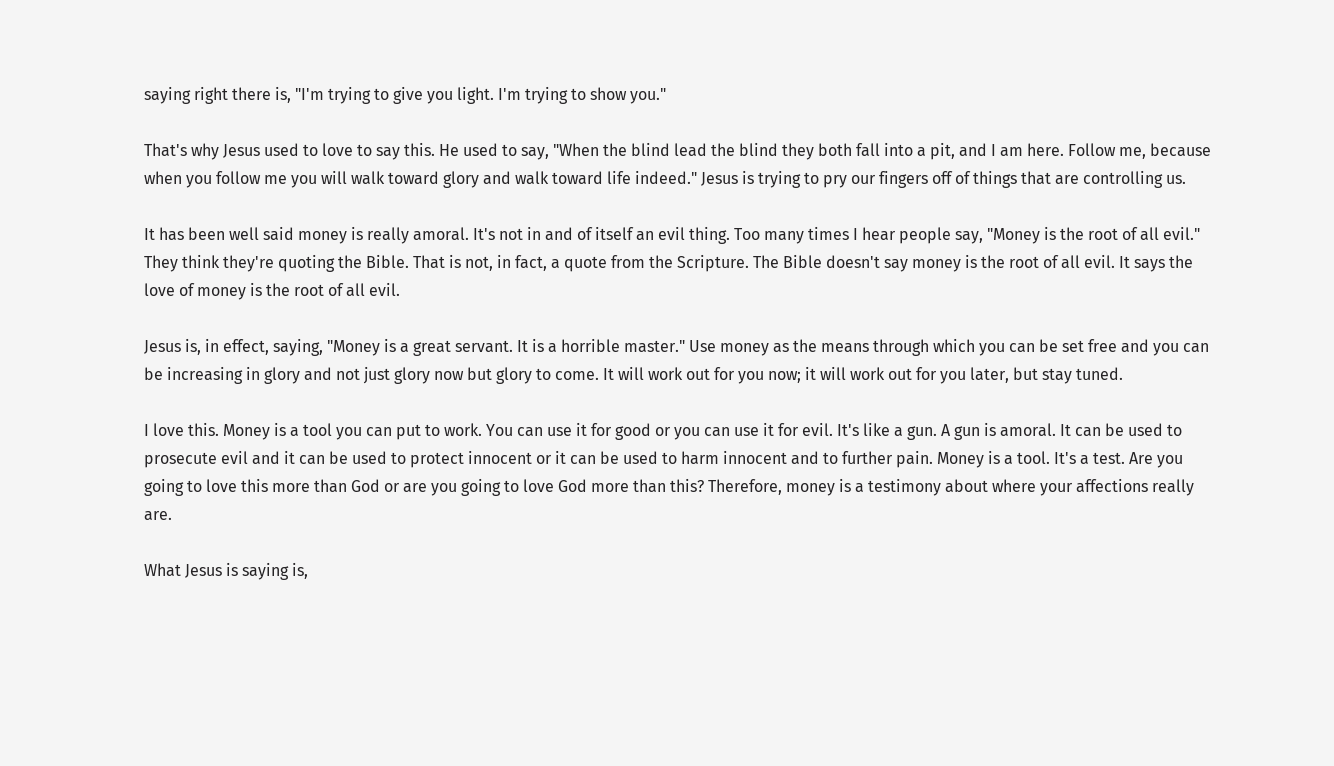saying right there is, "I'm trying to give you light. I'm trying to show you."

That's why Jesus used to love to say this. He used to say, "When the blind lead the blind they both fall into a pit, and I am here. Follow me, because when you follow me you will walk toward glory and walk toward life indeed." Jesus is trying to pry our fingers off of things that are controlling us.

It has been well said money is really amoral. It's not in and of itself an evil thing. Too many times I hear people say, "Money is the root of all evil." They think they're quoting the Bible. That is not, in fact, a quote from the Scripture. The Bible doesn't say money is the root of all evil. It says the love of money is the root of all evil.

Jesus is, in effect, saying, "Money is a great servant. It is a horrible master." Use money as the means through which you can be set free and you can be increasing in glory and not just glory now but glory to come. It will work out for you now; it will work out for you later, but stay tuned.

I love this. Money is a tool you can put to work. You can use it for good or you can use it for evil. It's like a gun. A gun is amoral. It can be used to prosecute evil and it can be used to protect innocent or it can be used to harm innocent and to further pain. Money is a tool. It's a test. Are you going to love this more than God or are you going to love God more than this? Therefore, money is a testimony about where your affections really are.

What Jesus is saying is,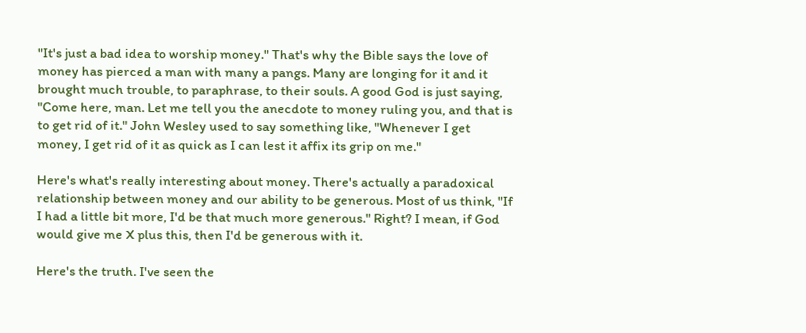"It's just a bad idea to worship money." That's why the Bible says the love of money has pierced a man with many a pangs. Many are longing for it and it brought much trouble, to paraphrase, to their souls. A good God is just saying, "Come here, man. Let me tell you the anecdote to money ruling you, and that is to get rid of it." John Wesley used to say something like, "Whenever I get money, I get rid of it as quick as I can lest it affix its grip on me."

Here's what's really interesting about money. There's actually a paradoxical relationship between money and our ability to be generous. Most of us think, "If I had a little bit more, I'd be that much more generous." Right? I mean, if God would give me X plus this, then I'd be generous with it.

Here's the truth. I've seen the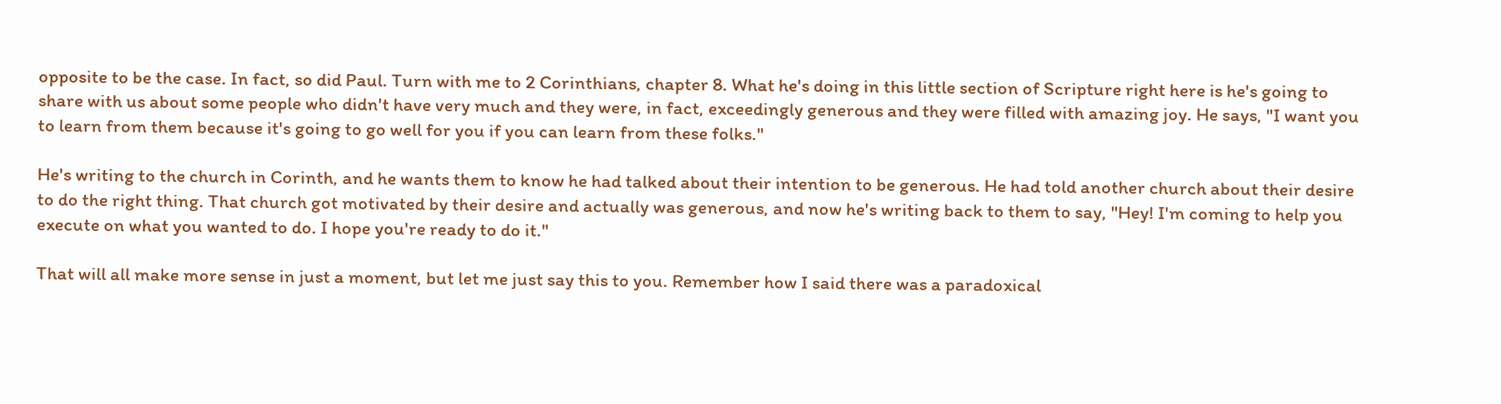opposite to be the case. In fact, so did Paul. Turn with me to 2 Corinthians, chapter 8. What he's doing in this little section of Scripture right here is he's going to share with us about some people who didn't have very much and they were, in fact, exceedingly generous and they were filled with amazing joy. He says, "I want you to learn from them because it's going to go well for you if you can learn from these folks."

He's writing to the church in Corinth, and he wants them to know he had talked about their intention to be generous. He had told another church about their desire to do the right thing. That church got motivated by their desire and actually was generous, and now he's writing back to them to say, "Hey! I'm coming to help you execute on what you wanted to do. I hope you're ready to do it."

That will all make more sense in just a moment, but let me just say this to you. Remember how I said there was a paradoxical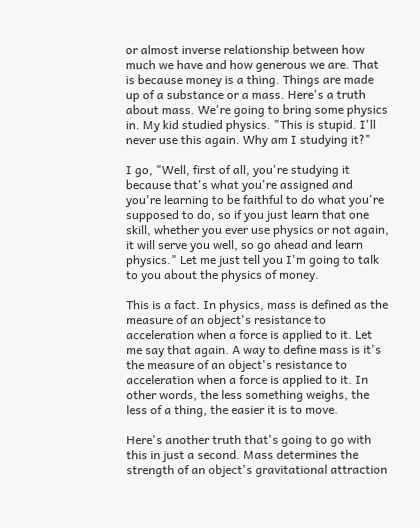or almost inverse relationship between how much we have and how generous we are. That is because money is a thing. Things are made up of a substance or a mass. Here's a truth about mass. We're going to bring some physics in. My kid studied physics. "This is stupid. I'll never use this again. Why am I studying it?"

I go, "Well, first of all, you're studying it because that's what you're assigned and you're learning to be faithful to do what you're supposed to do, so if you just learn that one skill, whether you ever use physics or not again, it will serve you well, so go ahead and learn physics." Let me just tell you I'm going to talk to you about the physics of money.

This is a fact. In physics, mass is defined as the measure of an object's resistance to acceleration when a force is applied to it. Let me say that again. A way to define mass is it's the measure of an object's resistance to acceleration when a force is applied to it. In other words, the less something weighs, the less of a thing, the easier it is to move.

Here's another truth that's going to go with this in just a second. Mass determines the strength of an object's gravitational attraction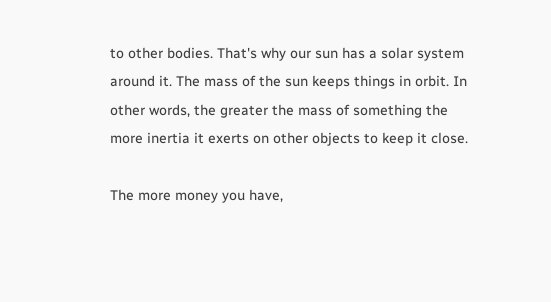to other bodies. That's why our sun has a solar system around it. The mass of the sun keeps things in orbit. In other words, the greater the mass of something the more inertia it exerts on other objects to keep it close.

The more money you have,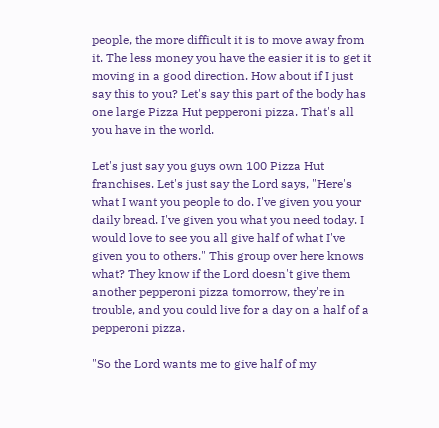people, the more difficult it is to move away from it. The less money you have the easier it is to get it moving in a good direction. How about if I just say this to you? Let's say this part of the body has one large Pizza Hut pepperoni pizza. That's all you have in the world.

Let's just say you guys own 100 Pizza Hut franchises. Let's just say the Lord says, "Here's what I want you people to do. I've given you your daily bread. I've given you what you need today. I would love to see you all give half of what I've given you to others." This group over here knows what? They know if the Lord doesn't give them another pepperoni pizza tomorrow, they're in trouble, and you could live for a day on a half of a pepperoni pizza.

"So the Lord wants me to give half of my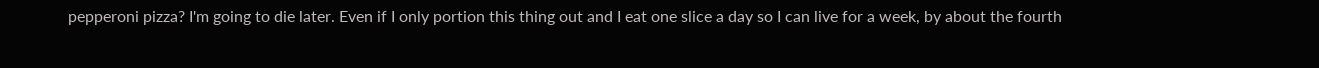pepperoni pizza? I'm going to die later. Even if I only portion this thing out and I eat one slice a day so I can live for a week, by about the fourth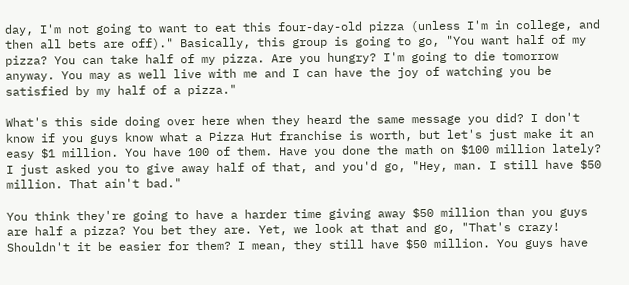day, I'm not going to want to eat this four-day-old pizza (unless I'm in college, and then all bets are off)." Basically, this group is going to go, "You want half of my pizza? You can take half of my pizza. Are you hungry? I'm going to die tomorrow anyway. You may as well live with me and I can have the joy of watching you be satisfied by my half of a pizza."

What's this side doing over here when they heard the same message you did? I don't know if you guys know what a Pizza Hut franchise is worth, but let's just make it an easy $1 million. You have 100 of them. Have you done the math on $100 million lately? I just asked you to give away half of that, and you'd go, "Hey, man. I still have $50 million. That ain't bad."

You think they're going to have a harder time giving away $50 million than you guys are half a pizza? You bet they are. Yet, we look at that and go, "That's crazy! Shouldn't it be easier for them? I mean, they still have $50 million. You guys have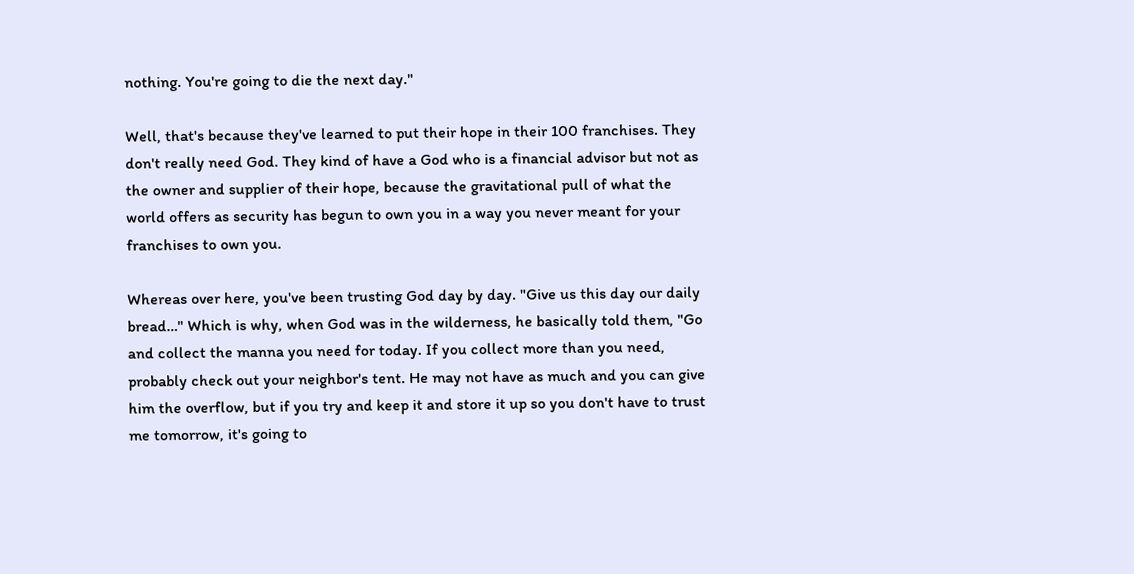nothing. You're going to die the next day."

Well, that's because they've learned to put their hope in their 100 franchises. They don't really need God. They kind of have a God who is a financial advisor but not as the owner and supplier of their hope, because the gravitational pull of what the world offers as security has begun to own you in a way you never meant for your franchises to own you.

Whereas over here, you've been trusting God day by day. "Give us this day our daily bread…" Which is why, when God was in the wilderness, he basically told them, "Go and collect the manna you need for today. If you collect more than you need, probably check out your neighbor's tent. He may not have as much and you can give him the overflow, but if you try and keep it and store it up so you don't have to trust me tomorrow, it's going to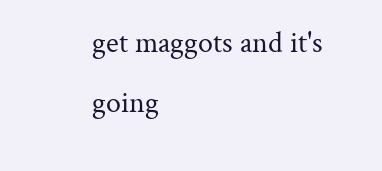get maggots and it's going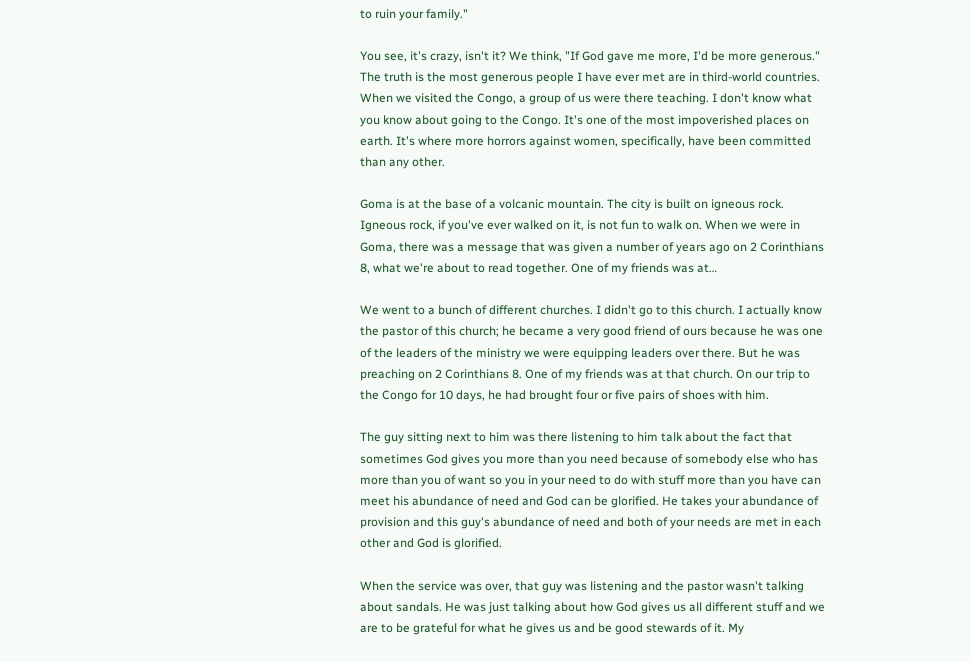to ruin your family."

You see, it's crazy, isn't it? We think, "If God gave me more, I'd be more generous." The truth is the most generous people I have ever met are in third-world countries. When we visited the Congo, a group of us were there teaching. I don't know what you know about going to the Congo. It's one of the most impoverished places on earth. It's where more horrors against women, specifically, have been committed than any other.

Goma is at the base of a volcanic mountain. The city is built on igneous rock. Igneous rock, if you've ever walked on it, is not fun to walk on. When we were in Goma, there was a message that was given a number of years ago on 2 Corinthians 8, what we're about to read together. One of my friends was at…

We went to a bunch of different churches. I didn't go to this church. I actually know the pastor of this church; he became a very good friend of ours because he was one of the leaders of the ministry we were equipping leaders over there. But he was preaching on 2 Corinthians 8. One of my friends was at that church. On our trip to the Congo for 10 days, he had brought four or five pairs of shoes with him.

The guy sitting next to him was there listening to him talk about the fact that sometimes God gives you more than you need because of somebody else who has more than you of want so you in your need to do with stuff more than you have can meet his abundance of need and God can be glorified. He takes your abundance of provision and this guy's abundance of need and both of your needs are met in each other and God is glorified.

When the service was over, that guy was listening and the pastor wasn't talking about sandals. He was just talking about how God gives us all different stuff and we are to be grateful for what he gives us and be good stewards of it. My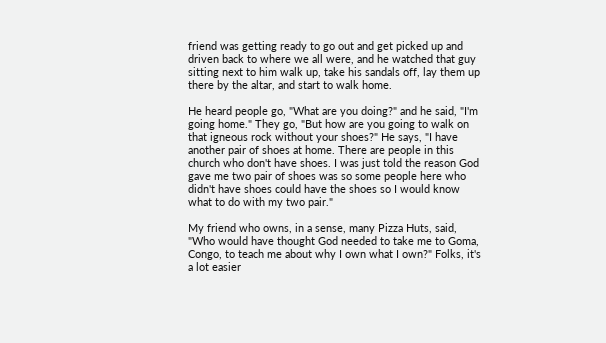friend was getting ready to go out and get picked up and driven back to where we all were, and he watched that guy sitting next to him walk up, take his sandals off, lay them up there by the altar, and start to walk home.

He heard people go, "What are you doing?" and he said, "I'm going home." They go, "But how are you going to walk on that igneous rock without your shoes?" He says, "I have another pair of shoes at home. There are people in this church who don't have shoes. I was just told the reason God gave me two pair of shoes was so some people here who didn't have shoes could have the shoes so I would know what to do with my two pair."

My friend who owns, in a sense, many Pizza Huts, said, "Who would have thought God needed to take me to Goma, Congo, to teach me about why I own what I own?" Folks, it's a lot easier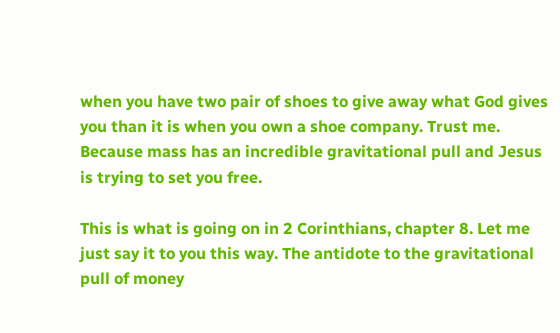when you have two pair of shoes to give away what God gives you than it is when you own a shoe company. Trust me. Because mass has an incredible gravitational pull and Jesus is trying to set you free.

This is what is going on in 2 Corinthians, chapter 8. Let me just say it to you this way. The antidote to the gravitational pull of money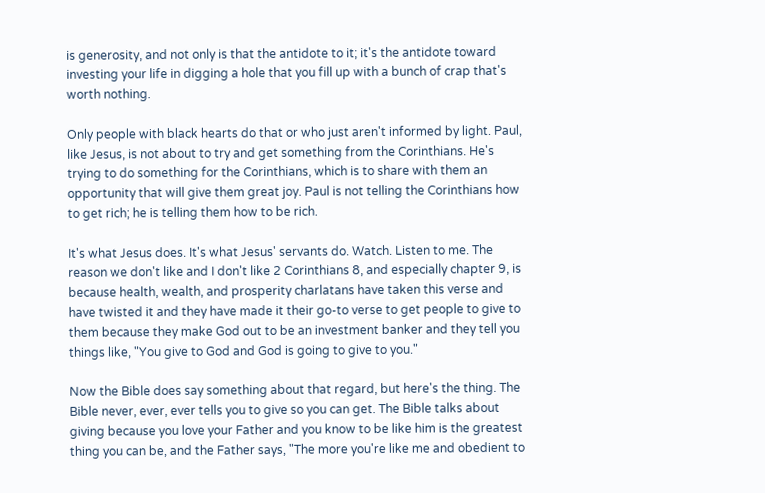is generosity, and not only is that the antidote to it; it's the antidote toward investing your life in digging a hole that you fill up with a bunch of crap that's worth nothing.

Only people with black hearts do that or who just aren't informed by light. Paul, like Jesus, is not about to try and get something from the Corinthians. He's trying to do something for the Corinthians, which is to share with them an opportunity that will give them great joy. Paul is not telling the Corinthians how to get rich; he is telling them how to be rich.

It's what Jesus does. It's what Jesus' servants do. Watch. Listen to me. The reason we don't like and I don't like 2 Corinthians 8, and especially chapter 9, is because health, wealth, and prosperity charlatans have taken this verse and have twisted it and they have made it their go-to verse to get people to give to them because they make God out to be an investment banker and they tell you things like, "You give to God and God is going to give to you."

Now the Bible does say something about that regard, but here's the thing. The Bible never, ever, ever tells you to give so you can get. The Bible talks about giving because you love your Father and you know to be like him is the greatest thing you can be, and the Father says, "The more you're like me and obedient to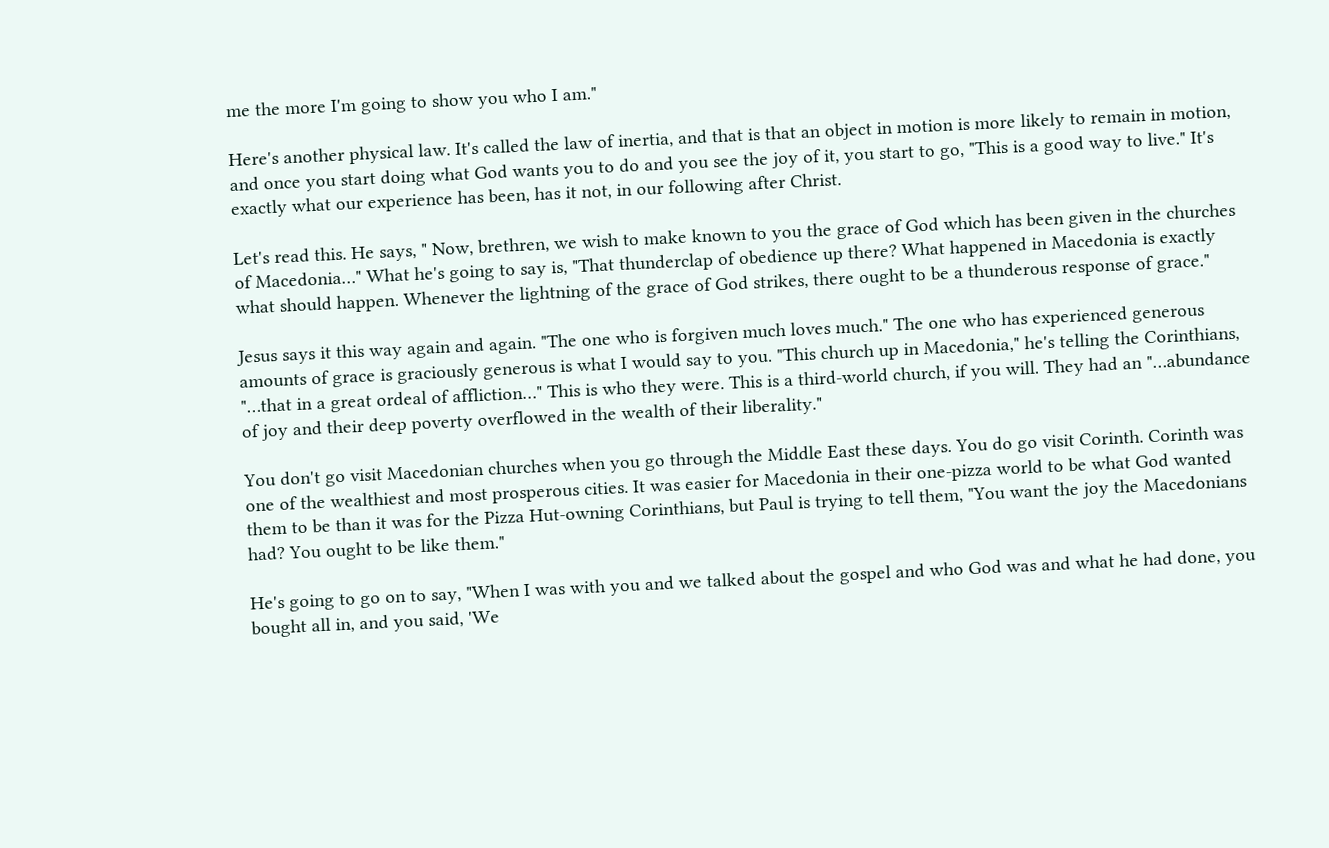me the more I'm going to show you who I am."

Here's another physical law. It's called the law of inertia, and that is that an object in motion is more likely to remain in motion, and once you start doing what God wants you to do and you see the joy of it, you start to go, "This is a good way to live." It's exactly what our experience has been, has it not, in our following after Christ.

Let's read this. He says, " Now, brethren, we wish to make known to you the grace of God which has been given in the churches of Macedonia…" What he's going to say is, "That thunderclap of obedience up there? What happened in Macedonia is exactly what should happen. Whenever the lightning of the grace of God strikes, there ought to be a thunderous response of grace."

Jesus says it this way again and again. "The one who is forgiven much loves much." The one who has experienced generous amounts of grace is graciously generous is what I would say to you. "This church up in Macedonia," he's telling the Corinthians, "…that in a great ordeal of affliction…" This is who they were. This is a third-world church, if you will. They had an "…abundance of joy and their deep poverty overflowed in the wealth of their liberality."

You don't go visit Macedonian churches when you go through the Middle East these days. You do go visit Corinth. Corinth was one of the wealthiest and most prosperous cities. It was easier for Macedonia in their one-pizza world to be what God wanted them to be than it was for the Pizza Hut-owning Corinthians, but Paul is trying to tell them, "You want the joy the Macedonians had? You ought to be like them."

He's going to go on to say, "When I was with you and we talked about the gospel and who God was and what he had done, you bought all in, and you said, 'We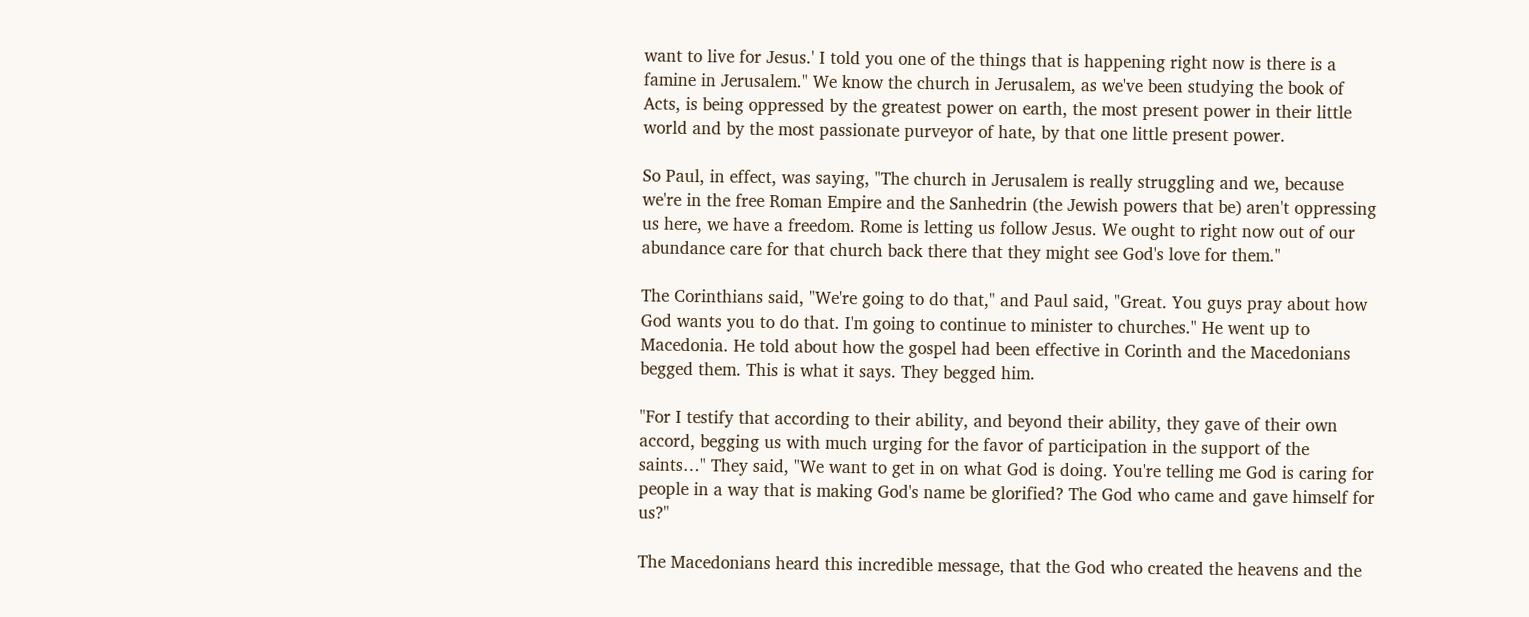want to live for Jesus.' I told you one of the things that is happening right now is there is a famine in Jerusalem." We know the church in Jerusalem, as we've been studying the book of Acts, is being oppressed by the greatest power on earth, the most present power in their little world and by the most passionate purveyor of hate, by that one little present power.

So Paul, in effect, was saying, "The church in Jerusalem is really struggling and we, because we're in the free Roman Empire and the Sanhedrin (the Jewish powers that be) aren't oppressing us here, we have a freedom. Rome is letting us follow Jesus. We ought to right now out of our abundance care for that church back there that they might see God's love for them."

The Corinthians said, "We're going to do that," and Paul said, "Great. You guys pray about how God wants you to do that. I'm going to continue to minister to churches." He went up to Macedonia. He told about how the gospel had been effective in Corinth and the Macedonians begged them. This is what it says. They begged him.

"For I testify that according to their ability, and beyond their ability, they gave of their own accord, begging us with much urging for the favor of participation in the support of the saints…" They said, "We want to get in on what God is doing. You're telling me God is caring for people in a way that is making God's name be glorified? The God who came and gave himself for us?"

The Macedonians heard this incredible message, that the God who created the heavens and the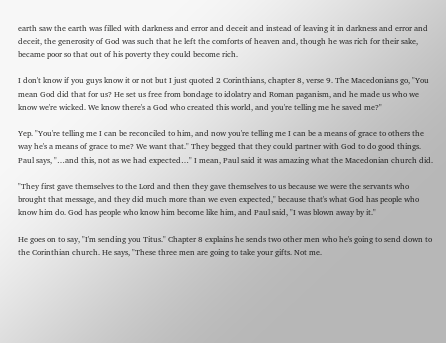earth saw the earth was filled with darkness and error and deceit and instead of leaving it in darkness and error and deceit, the generosity of God was such that he left the comforts of heaven and, though he was rich for their sake, became poor so that out of his poverty they could become rich.

I don't know if you guys know it or not but I just quoted 2 Corinthians, chapter 8, verse 9. The Macedonians go, "You mean God did that for us? He set us free from bondage to idolatry and Roman paganism, and he made us who we know we're wicked. We know there's a God who created this world, and you're telling me he saved me?"

Yep. "You're telling me I can be reconciled to him, and now you're telling me I can be a means of grace to others the way he's a means of grace to me? We want that." They begged that they could partner with God to do good things. Paul says, "…and this, not as we had expected…" I mean, Paul said it was amazing what the Macedonian church did.

"They first gave themselves to the Lord and then they gave themselves to us because we were the servants who brought that message, and they did much more than we even expected," because that's what God has people who know him do. God has people who know him become like him, and Paul said, "I was blown away by it."

He goes on to say, "I'm sending you Titus." Chapter 8 explains he sends two other men who he's going to send down to the Corinthian church. He says, "These three men are going to take your gifts. Not me.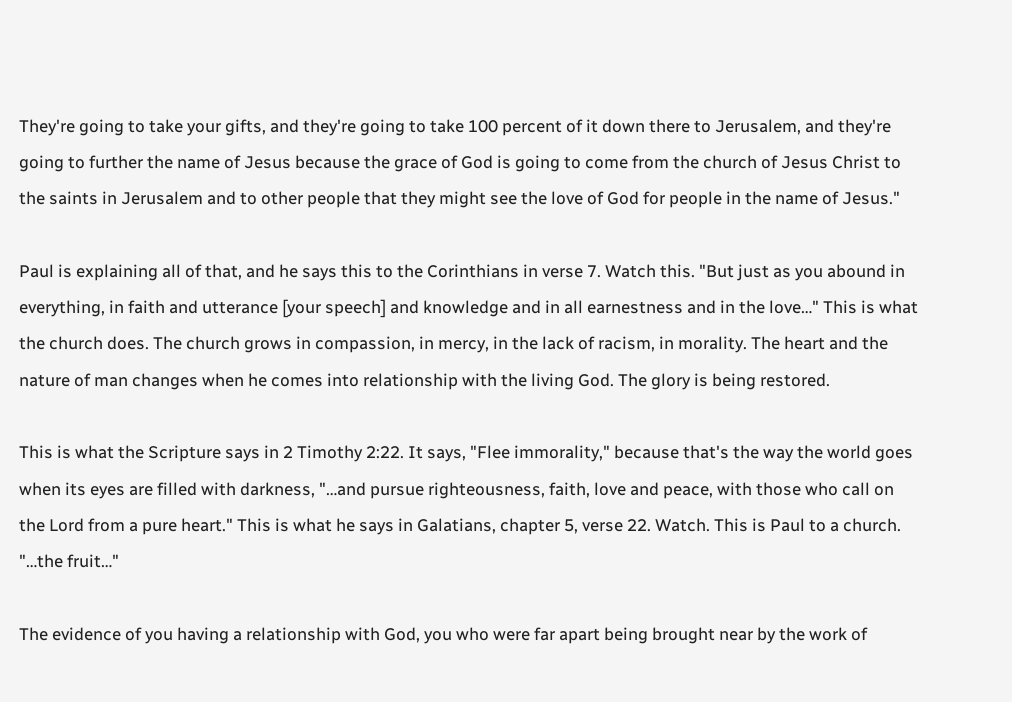They're going to take your gifts, and they're going to take 100 percent of it down there to Jerusalem, and they're going to further the name of Jesus because the grace of God is going to come from the church of Jesus Christ to the saints in Jerusalem and to other people that they might see the love of God for people in the name of Jesus."

Paul is explaining all of that, and he says this to the Corinthians in verse 7. Watch this. "But just as you abound in everything, in faith and utterance [your speech] and knowledge and in all earnestness and in the love…" This is what the church does. The church grows in compassion, in mercy, in the lack of racism, in morality. The heart and the nature of man changes when he comes into relationship with the living God. The glory is being restored.

This is what the Scripture says in 2 Timothy 2:22. It says, "Flee immorality," because that's the way the world goes when its eyes are filled with darkness, "…and pursue righteousness, faith, love and peace, with those who call on the Lord from a pure heart." This is what he says in Galatians, chapter 5, verse 22. Watch. This is Paul to a church. "…the fruit…"

The evidence of you having a relationship with God, you who were far apart being brought near by the work of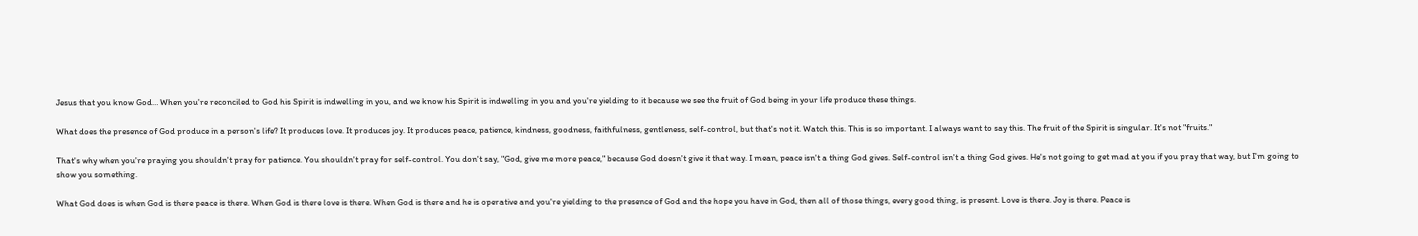Jesus that you know God… When you're reconciled to God his Spirit is indwelling in you, and we know his Spirit is indwelling in you and you're yielding to it because we see the fruit of God being in your life produce these things.

What does the presence of God produce in a person's life? It produces love. It produces joy. It produces peace, patience, kindness, goodness, faithfulness, gentleness, self-control, but that's not it. Watch this. This is so important. I always want to say this. The fruit of the Spirit is singular. It's not "fruits."

That's why when you're praying you shouldn't pray for patience. You shouldn't pray for self-control. You don't say, "God, give me more peace," because God doesn't give it that way. I mean, peace isn't a thing God gives. Self-control isn't a thing God gives. He's not going to get mad at you if you pray that way, but I'm going to show you something.

What God does is when God is there peace is there. When God is there love is there. When God is there and he is operative and you're yielding to the presence of God and the hope you have in God, then all of those things, every good thing, is present. Love is there. Joy is there. Peace is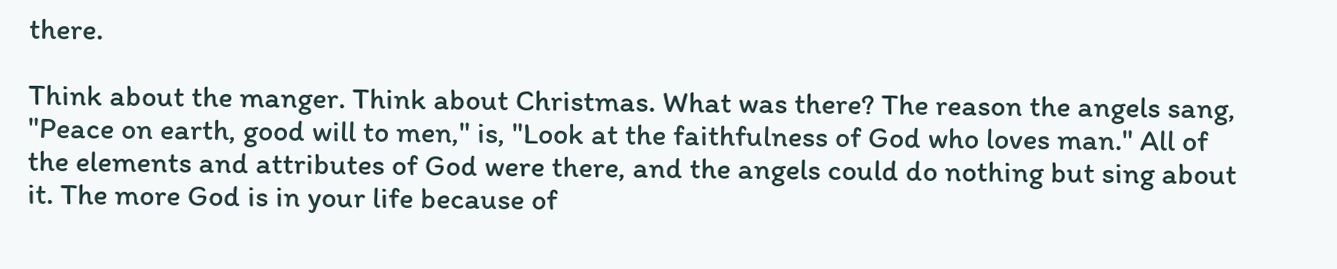there.

Think about the manger. Think about Christmas. What was there? The reason the angels sang, "Peace on earth, good will to men," is, "Look at the faithfulness of God who loves man." All of the elements and attributes of God were there, and the angels could do nothing but sing about it. The more God is in your life because of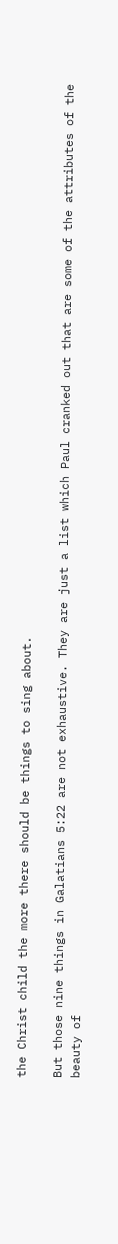the Christ child the more there should be things to sing about.

But those nine things in Galatians 5:22 are not exhaustive. They are just a list which Paul cranked out that are some of the attributes of the beauty of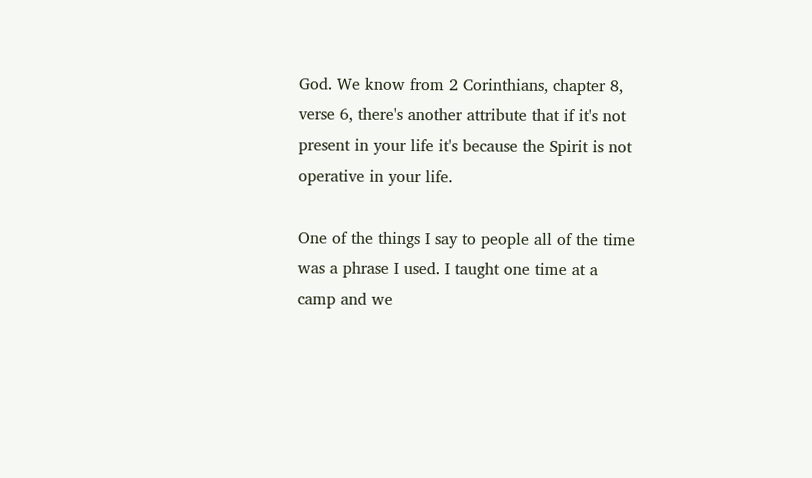God. We know from 2 Corinthians, chapter 8, verse 6, there's another attribute that if it's not present in your life it's because the Spirit is not operative in your life.

One of the things I say to people all of the time was a phrase I used. I taught one time at a camp and we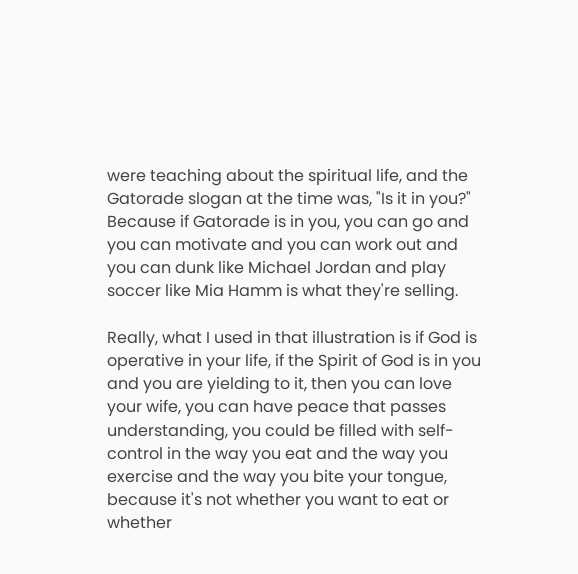were teaching about the spiritual life, and the Gatorade slogan at the time was, "Is it in you?" Because if Gatorade is in you, you can go and you can motivate and you can work out and you can dunk like Michael Jordan and play soccer like Mia Hamm is what they're selling.

Really, what I used in that illustration is if God is operative in your life, if the Spirit of God is in you and you are yielding to it, then you can love your wife, you can have peace that passes understanding, you could be filled with self-control in the way you eat and the way you exercise and the way you bite your tongue, because it's not whether you want to eat or whether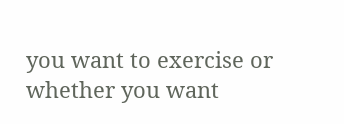you want to exercise or whether you want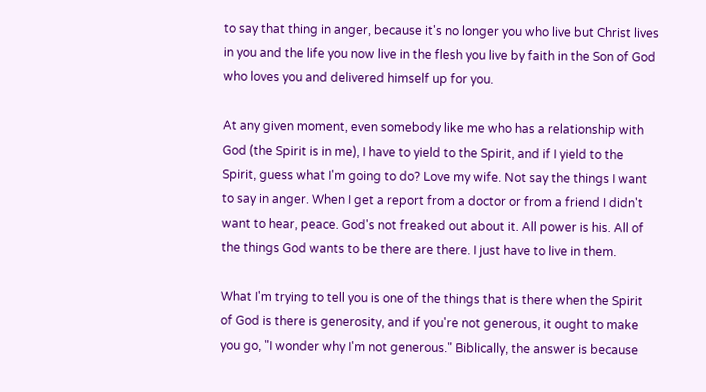to say that thing in anger, because it's no longer you who live but Christ lives in you and the life you now live in the flesh you live by faith in the Son of God who loves you and delivered himself up for you.

At any given moment, even somebody like me who has a relationship with God (the Spirit is in me), I have to yield to the Spirit, and if I yield to the Spirit, guess what I'm going to do? Love my wife. Not say the things I want to say in anger. When I get a report from a doctor or from a friend I didn't want to hear, peace. God's not freaked out about it. All power is his. All of the things God wants to be there are there. I just have to live in them.

What I'm trying to tell you is one of the things that is there when the Spirit of God is there is generosity, and if you're not generous, it ought to make you go, "I wonder why I'm not generous." Biblically, the answer is because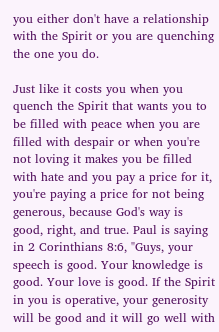you either don't have a relationship with the Spirit or you are quenching the one you do.

Just like it costs you when you quench the Spirit that wants you to be filled with peace when you are filled with despair or when you're not loving it makes you be filled with hate and you pay a price for it, you're paying a price for not being generous, because God's way is good, right, and true. Paul is saying in 2 Corinthians 8:6, "Guys, your speech is good. Your knowledge is good. Your love is good. If the Spirit in you is operative, your generosity will be good and it will go well with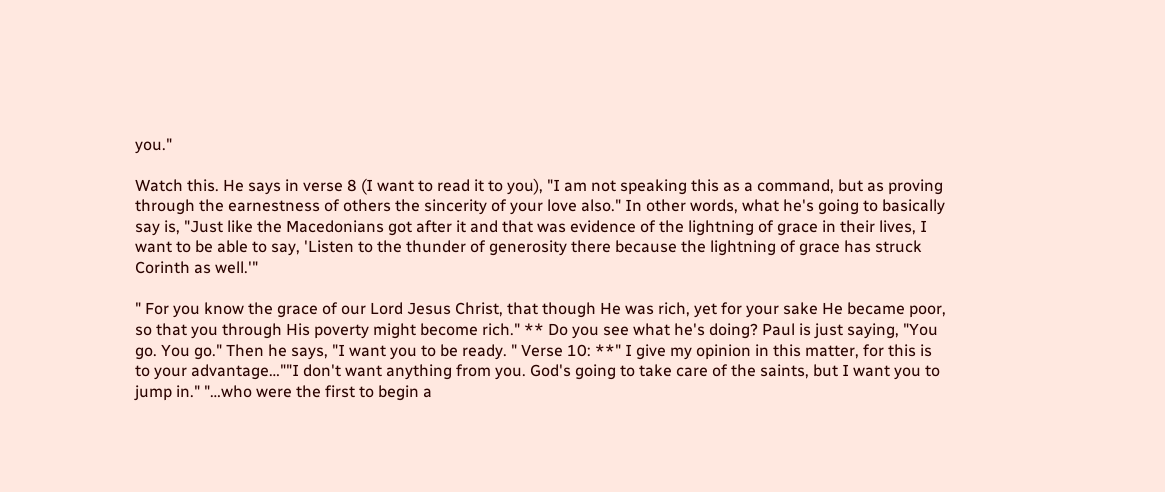you."

Watch this. He says in verse 8 (I want to read it to you), "I am not speaking this as a command, but as proving through the earnestness of others the sincerity of your love also." In other words, what he's going to basically say is, "Just like the Macedonians got after it and that was evidence of the lightning of grace in their lives, I want to be able to say, 'Listen to the thunder of generosity there because the lightning of grace has struck Corinth as well.'"

" For you know the grace of our Lord Jesus Christ, that though He was rich, yet for your sake He became poor, so that you through His poverty might become rich." ** Do you see what he's doing? Paul is just saying, "You go. You go." Then he says, "I want you to be ready. " Verse 10: **" I give my opinion in this matter, for this is to your advantage…""I don't want anything from you. God's going to take care of the saints, but I want you to jump in." "…who were the first to begin a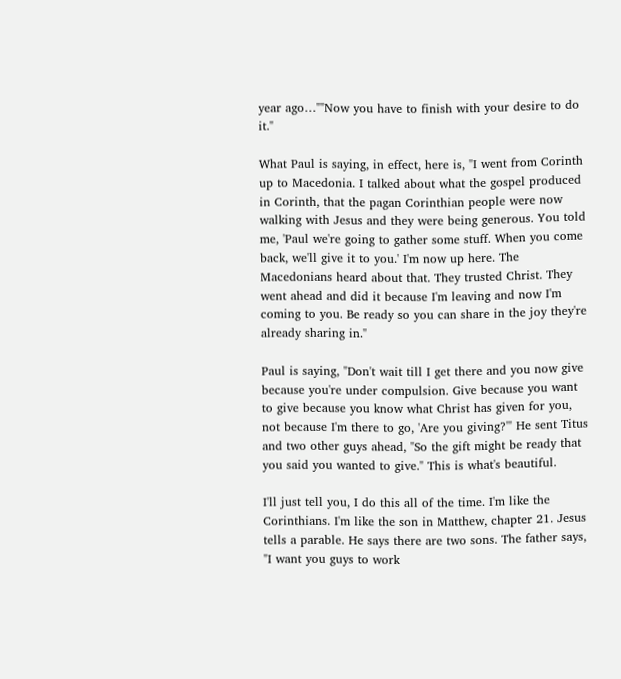year ago…""Now you have to finish with your desire to do it."

What Paul is saying, in effect, here is, "I went from Corinth up to Macedonia. I talked about what the gospel produced in Corinth, that the pagan Corinthian people were now walking with Jesus and they were being generous. You told me, 'Paul we're going to gather some stuff. When you come back, we'll give it to you.' I'm now up here. The Macedonians heard about that. They trusted Christ. They went ahead and did it because I'm leaving and now I'm coming to you. Be ready so you can share in the joy they're already sharing in."

Paul is saying, "Don't wait till I get there and you now give because you're under compulsion. Give because you want to give because you know what Christ has given for you, not because I'm there to go, 'Are you giving?'" He sent Titus and two other guys ahead, "So the gift might be ready that you said you wanted to give." This is what's beautiful.

I'll just tell you, I do this all of the time. I'm like the Corinthians. I'm like the son in Matthew, chapter 21. Jesus tells a parable. He says there are two sons. The father says, "I want you guys to work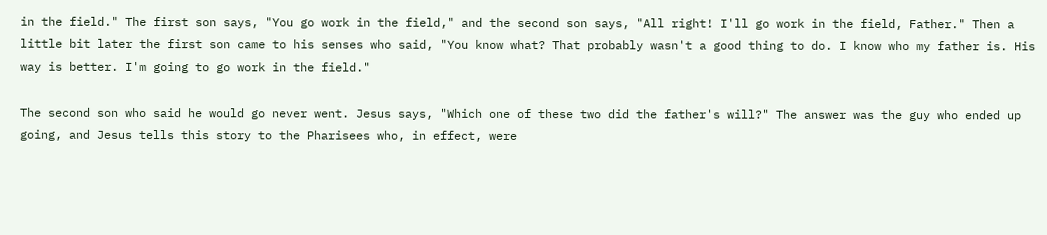in the field." The first son says, "You go work in the field," and the second son says, "All right! I'll go work in the field, Father." Then a little bit later the first son came to his senses who said, "You know what? That probably wasn't a good thing to do. I know who my father is. His way is better. I'm going to go work in the field."

The second son who said he would go never went. Jesus says, "Which one of these two did the father's will?" The answer was the guy who ended up going, and Jesus tells this story to the Pharisees who, in effect, were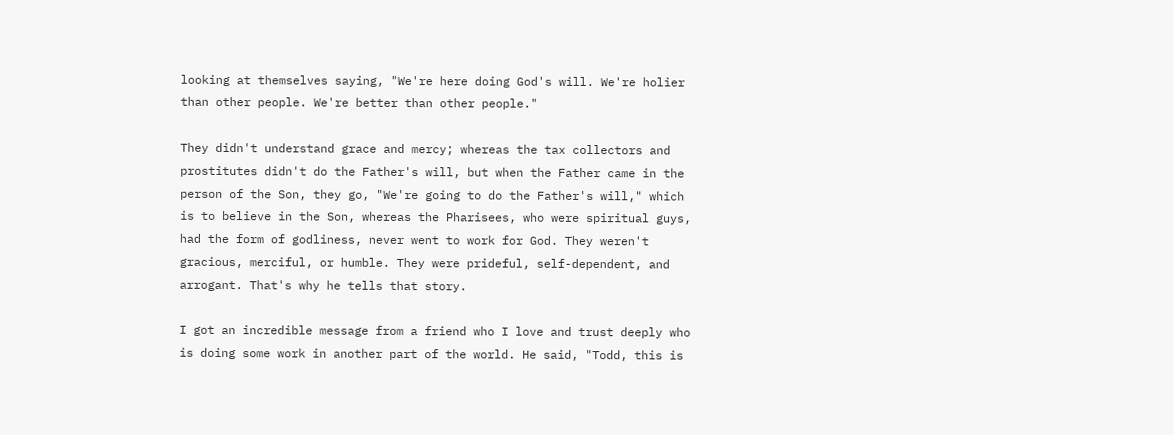looking at themselves saying, "We're here doing God's will. We're holier than other people. We're better than other people."

They didn't understand grace and mercy; whereas the tax collectors and prostitutes didn't do the Father's will, but when the Father came in the person of the Son, they go, "We're going to do the Father's will," which is to believe in the Son, whereas the Pharisees, who were spiritual guys, had the form of godliness, never went to work for God. They weren't gracious, merciful, or humble. They were prideful, self-dependent, and arrogant. That's why he tells that story.

I got an incredible message from a friend who I love and trust deeply who is doing some work in another part of the world. He said, "Todd, this is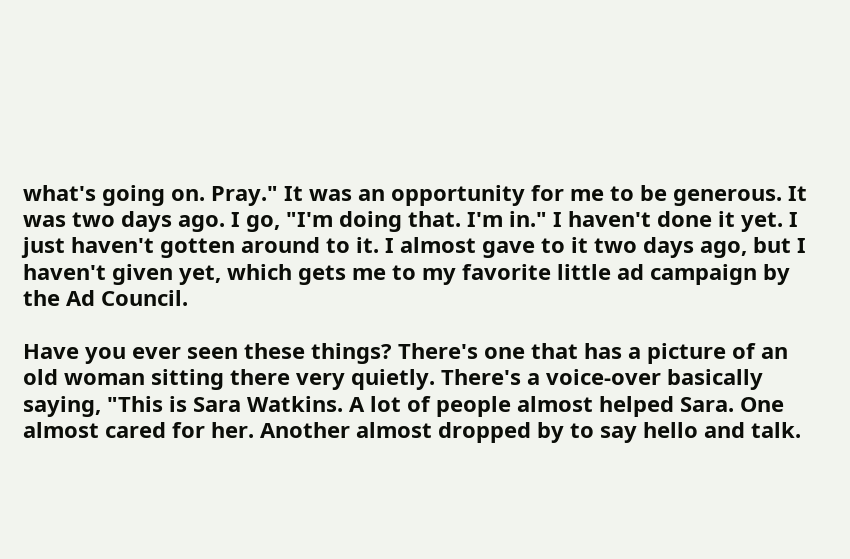what's going on. Pray." It was an opportunity for me to be generous. It was two days ago. I go, "I'm doing that. I'm in." I haven't done it yet. I just haven't gotten around to it. I almost gave to it two days ago, but I haven't given yet, which gets me to my favorite little ad campaign by the Ad Council.

Have you ever seen these things? There's one that has a picture of an old woman sitting there very quietly. There's a voice-over basically saying, "This is Sara Watkins. A lot of people almost helped Sara. One almost cared for her. Another almost dropped by to say hello and talk.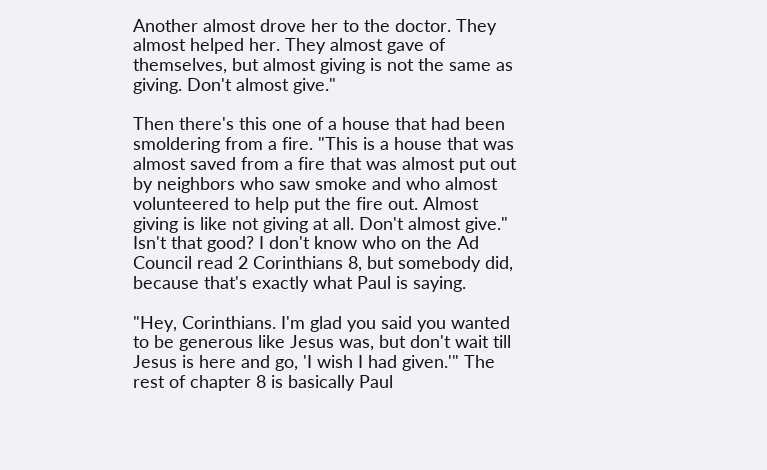Another almost drove her to the doctor. They almost helped her. They almost gave of themselves, but almost giving is not the same as giving. Don't almost give."

Then there's this one of a house that had been smoldering from a fire. "This is a house that was almost saved from a fire that was almost put out by neighbors who saw smoke and who almost volunteered to help put the fire out. Almost giving is like not giving at all. Don't almost give." Isn't that good? I don't know who on the Ad Council read 2 Corinthians 8, but somebody did, because that's exactly what Paul is saying.

"Hey, Corinthians. I'm glad you said you wanted to be generous like Jesus was, but don't wait till Jesus is here and go, 'I wish I had given.'" The rest of chapter 8 is basically Paul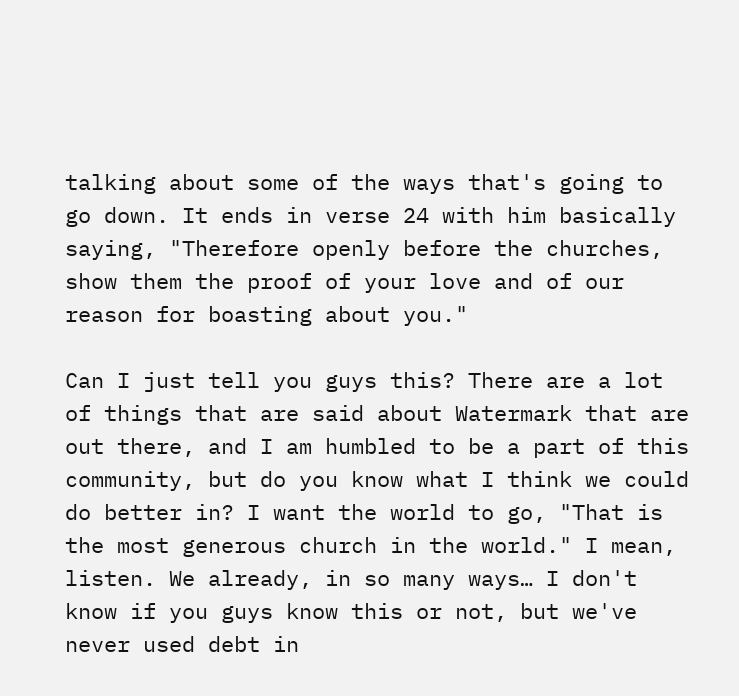talking about some of the ways that's going to go down. It ends in verse 24 with him basically saying, "Therefore openly before the churches, show them the proof of your love and of our reason for boasting about you."

Can I just tell you guys this? There are a lot of things that are said about Watermark that are out there, and I am humbled to be a part of this community, but do you know what I think we could do better in? I want the world to go, "That is the most generous church in the world." I mean, listen. We already, in so many ways… I don't know if you guys know this or not, but we've never used debt in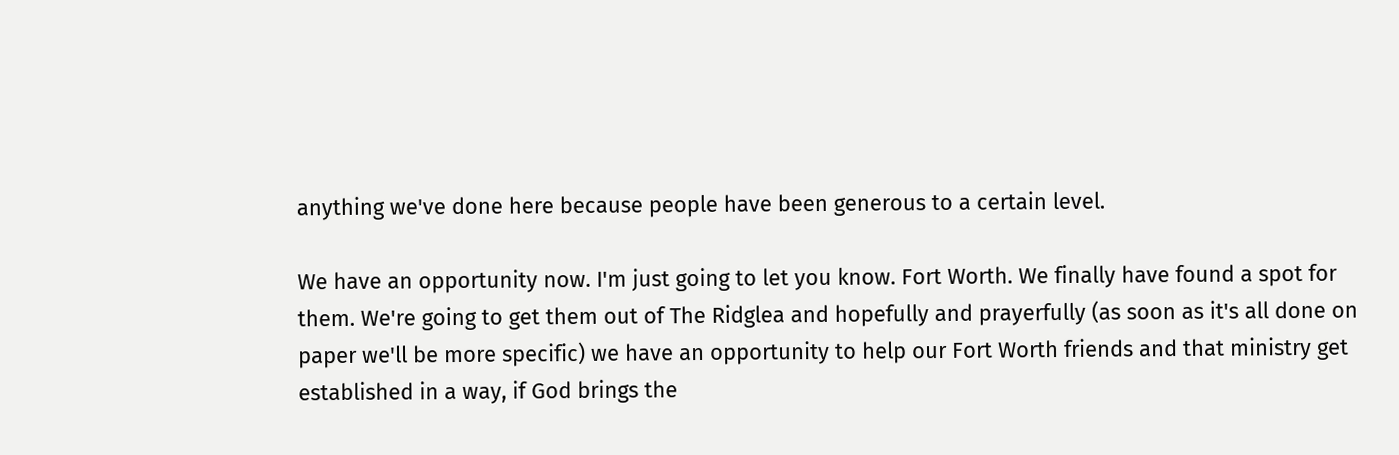anything we've done here because people have been generous to a certain level.

We have an opportunity now. I'm just going to let you know. Fort Worth. We finally have found a spot for them. We're going to get them out of The Ridglea and hopefully and prayerfully (as soon as it's all done on paper we'll be more specific) we have an opportunity to help our Fort Worth friends and that ministry get established in a way, if God brings the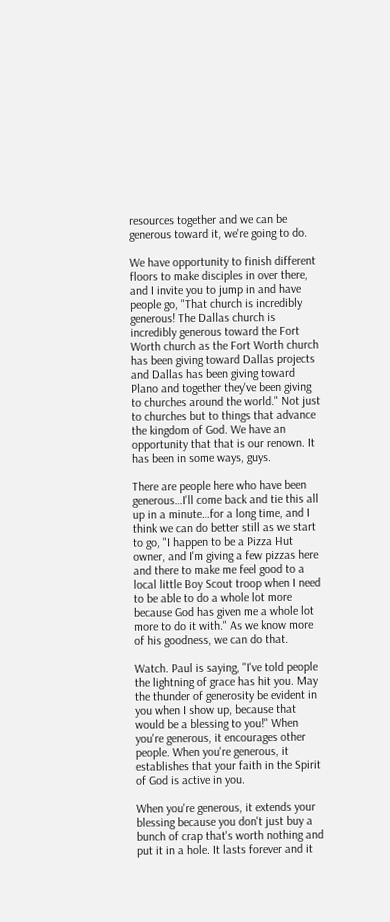resources together and we can be generous toward it, we're going to do.

We have opportunity to finish different floors to make disciples in over there, and I invite you to jump in and have people go, "That church is incredibly generous! The Dallas church is incredibly generous toward the Fort Worth church as the Fort Worth church has been giving toward Dallas projects and Dallas has been giving toward Plano and together they've been giving to churches around the world." Not just to churches but to things that advance the kingdom of God. We have an opportunity that that is our renown. It has been in some ways, guys.

There are people here who have been generous…I'll come back and tie this all up in a minute…for a long time, and I think we can do better still as we start to go, "I happen to be a Pizza Hut owner, and I'm giving a few pizzas here and there to make me feel good to a local little Boy Scout troop when I need to be able to do a whole lot more because God has given me a whole lot more to do it with." As we know more of his goodness, we can do that.

Watch. Paul is saying, "I've told people the lightning of grace has hit you. May the thunder of generosity be evident in you when I show up, because that would be a blessing to you!" When you're generous, it encourages other people. When you're generous, it establishes that your faith in the Spirit of God is active in you.

When you're generous, it extends your blessing because you don't just buy a bunch of crap that's worth nothing and put it in a hole. It lasts forever and it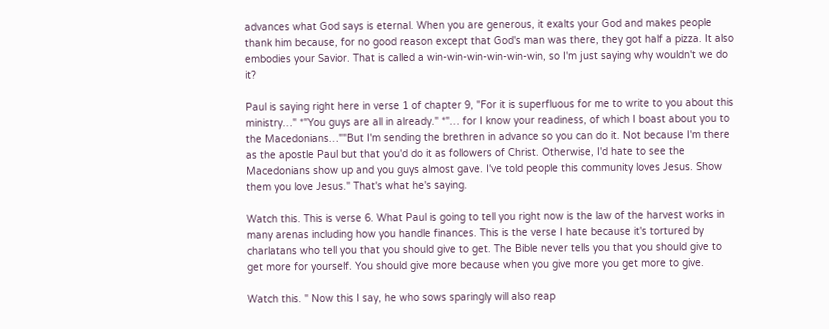advances what God says is eternal. When you are generous, it exalts your God and makes people thank him because, for no good reason except that God's man was there, they got half a pizza. It also embodies your Savior. That is called a win-win-win-win-win-win, so I'm just saying why wouldn't we do it?

Paul is saying right here in verse 1 of chapter 9, "For it is superfluous for me to write to you about this ministry…" *"You guys are all in already." *"… for I know your readiness, of which I boast about you to the Macedonians…""But I'm sending the brethren in advance so you can do it. Not because I'm there as the apostle Paul but that you'd do it as followers of Christ. Otherwise, I'd hate to see the Macedonians show up and you guys almost gave. I've told people this community loves Jesus. Show them you love Jesus." That's what he's saying.

Watch this. This is verse 6. What Paul is going to tell you right now is the law of the harvest works in many arenas including how you handle finances. This is the verse I hate because it's tortured by charlatans who tell you that you should give to get. The Bible never tells you that you should give to get more for yourself. You should give more because when you give more you get more to give.

Watch this. " Now this I say, he who sows sparingly will also reap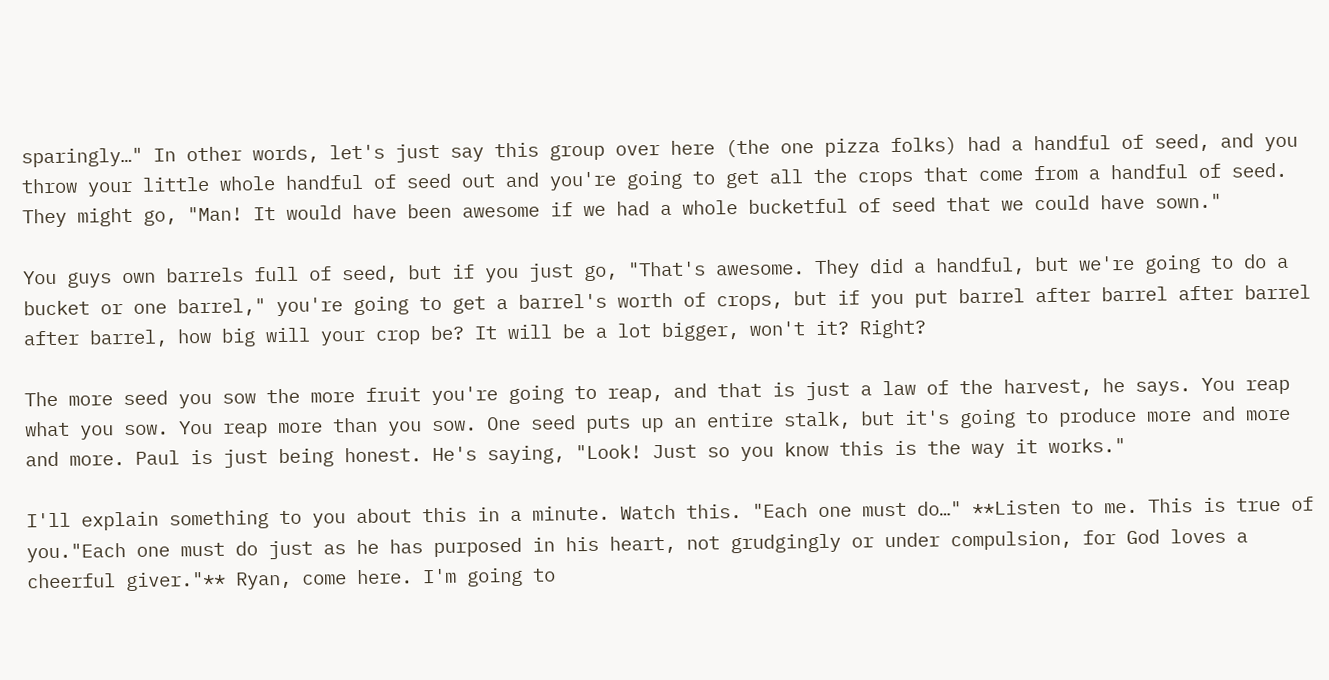sparingly…" In other words, let's just say this group over here (the one pizza folks) had a handful of seed, and you throw your little whole handful of seed out and you're going to get all the crops that come from a handful of seed. They might go, "Man! It would have been awesome if we had a whole bucketful of seed that we could have sown."

You guys own barrels full of seed, but if you just go, "That's awesome. They did a handful, but we're going to do a bucket or one barrel," you're going to get a barrel's worth of crops, but if you put barrel after barrel after barrel after barrel, how big will your crop be? It will be a lot bigger, won't it? Right?

The more seed you sow the more fruit you're going to reap, and that is just a law of the harvest, he says. You reap what you sow. You reap more than you sow. One seed puts up an entire stalk, but it's going to produce more and more and more. Paul is just being honest. He's saying, "Look! Just so you know this is the way it works."

I'll explain something to you about this in a minute. Watch this. "Each one must do…" **Listen to me. This is true of you."Each one must do just as he has purposed in his heart, not grudgingly or under compulsion, for God loves a cheerful giver."** Ryan, come here. I'm going to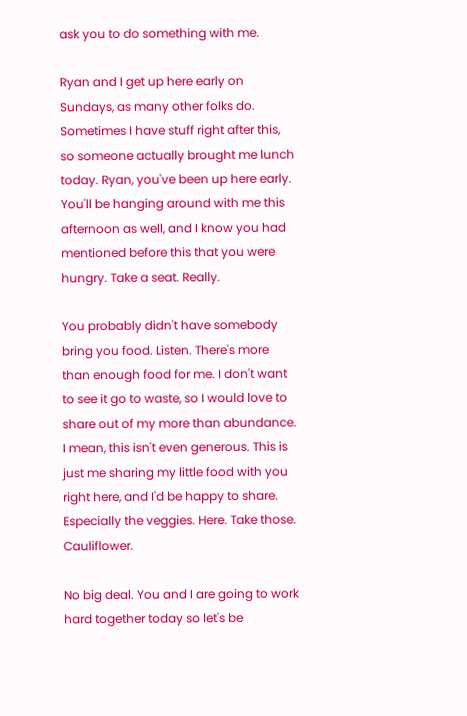ask you to do something with me.

Ryan and I get up here early on Sundays, as many other folks do. Sometimes I have stuff right after this, so someone actually brought me lunch today. Ryan, you've been up here early. You'll be hanging around with me this afternoon as well, and I know you had mentioned before this that you were hungry. Take a seat. Really.

You probably didn't have somebody bring you food. Listen. There's more than enough food for me. I don't want to see it go to waste, so I would love to share out of my more than abundance. I mean, this isn't even generous. This is just me sharing my little food with you right here, and I'd be happy to share. Especially the veggies. Here. Take those. Cauliflower.

No big deal. You and I are going to work hard together today so let's be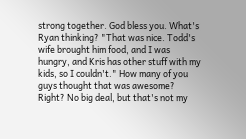strong together. God bless you. What's Ryan thinking? "That was nice. Todd's wife brought him food, and I was hungry, and Kris has other stuff with my kids, so I couldn't." How many of you guys thought that was awesome? Right? No big deal, but that's not my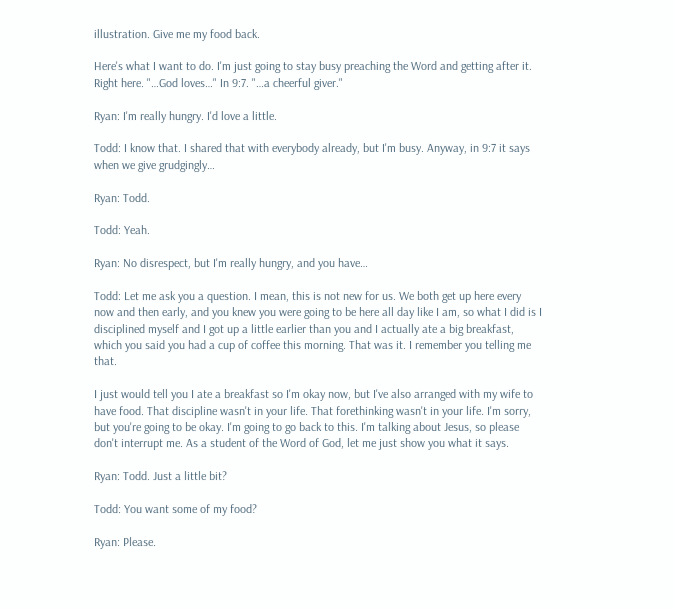illustration. Give me my food back.

Here's what I want to do. I'm just going to stay busy preaching the Word and getting after it. Right here. "…God loves…" In 9:7. "…a cheerful giver."

Ryan: I'm really hungry. I'd love a little.

Todd: I know that. I shared that with everybody already, but I'm busy. Anyway, in 9:7 it says when we give grudgingly…

Ryan: Todd.

Todd: Yeah.

Ryan: No disrespect, but I'm really hungry, and you have…

Todd: Let me ask you a question. I mean, this is not new for us. We both get up here every now and then early, and you knew you were going to be here all day like I am, so what I did is I disciplined myself and I got up a little earlier than you and I actually ate a big breakfast, which you said you had a cup of coffee this morning. That was it. I remember you telling me that.

I just would tell you I ate a breakfast so I'm okay now, but I've also arranged with my wife to have food. That discipline wasn't in your life. That forethinking wasn't in your life. I'm sorry, but you're going to be okay. I'm going to go back to this. I'm talking about Jesus, so please don't interrupt me. As a student of the Word of God, let me just show you what it says.

Ryan: Todd. Just a little bit?

Todd: You want some of my food?

Ryan: Please.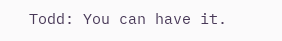Todd: You can have it.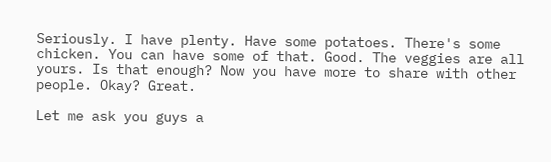Seriously. I have plenty. Have some potatoes. There's some chicken. You can have some of that. Good. The veggies are all yours. Is that enough? Now you have more to share with other people. Okay? Great.

Let me ask you guys a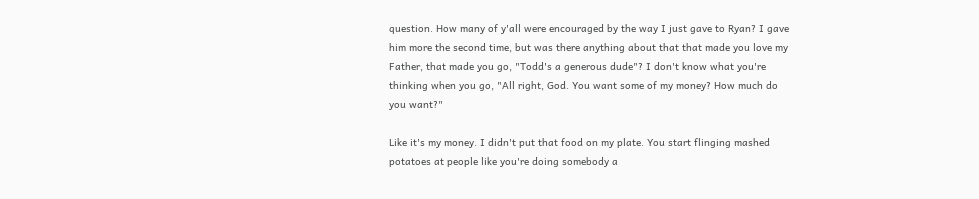question. How many of y'all were encouraged by the way I just gave to Ryan? I gave him more the second time, but was there anything about that that made you love my Father, that made you go, "Todd's a generous dude"? I don't know what you're thinking when you go, "All right, God. You want some of my money? How much do you want?"

Like it's my money. I didn't put that food on my plate. You start flinging mashed potatoes at people like you're doing somebody a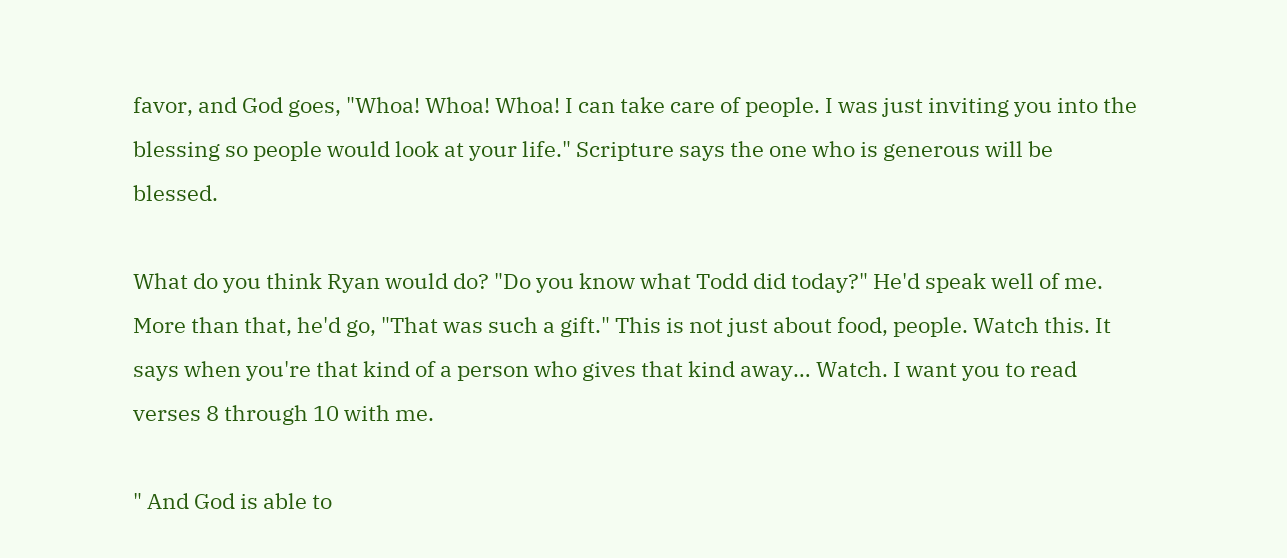favor, and God goes, "Whoa! Whoa! Whoa! I can take care of people. I was just inviting you into the blessing so people would look at your life." Scripture says the one who is generous will be blessed.

What do you think Ryan would do? "Do you know what Todd did today?" He'd speak well of me. More than that, he'd go, "That was such a gift." This is not just about food, people. Watch this. It says when you're that kind of a person who gives that kind away… Watch. I want you to read verses 8 through 10 with me.

" And God is able to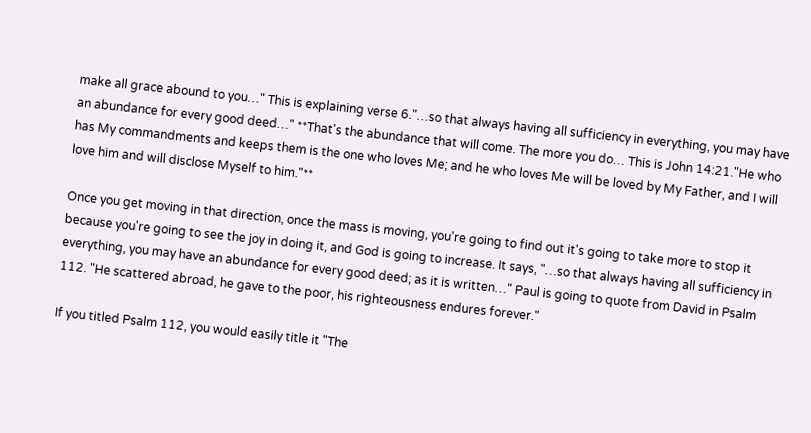make all grace abound to you…" This is explaining verse 6."…so that always having all sufficiency in everything, you may have an abundance for every good deed…" **That's the abundance that will come. The more you do… This is John 14:21."He who has My commandments and keeps them is the one who loves Me; and he who loves Me will be loved by My Father, and I will love him and will disclose Myself to him."**

Once you get moving in that direction, once the mass is moving, you're going to find out it's going to take more to stop it because you're going to see the joy in doing it, and God is going to increase. It says, "…so that always having all sufficiency in everything, you may have an abundance for every good deed; as it is written…" Paul is going to quote from David in Psalm 112. "He scattered abroad, he gave to the poor, his righteousness endures forever."

If you titled Psalm 112, you would easily title it "The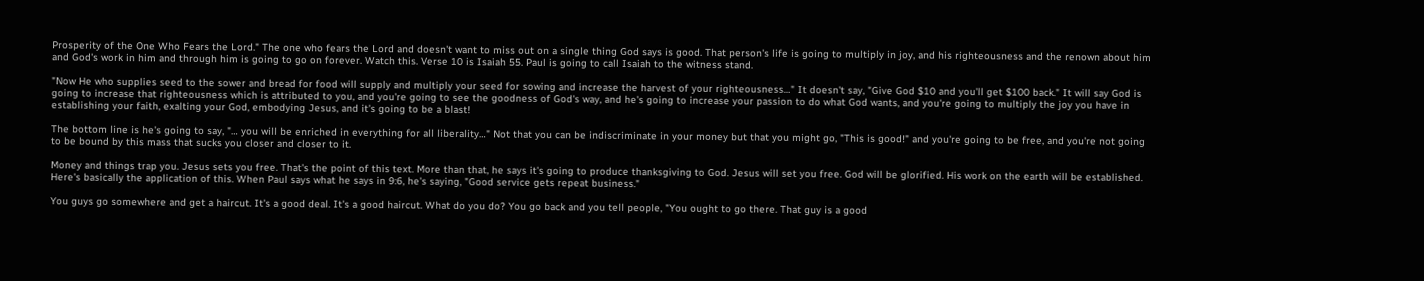Prosperity of the One Who Fears the Lord." The one who fears the Lord and doesn't want to miss out on a single thing God says is good. That person's life is going to multiply in joy, and his righteousness and the renown about him and God's work in him and through him is going to go on forever. Watch this. Verse 10 is Isaiah 55. Paul is going to call Isaiah to the witness stand.

"Now He who supplies seed to the sower and bread for food will supply and multiply your seed for sowing and increase the harvest of your righteousness…" It doesn't say, "Give God $10 and you'll get $100 back." It will say God is going to increase that righteousness which is attributed to you, and you're going to see the goodness of God's way, and he's going to increase your passion to do what God wants, and you're going to multiply the joy you have in establishing your faith, exalting your God, embodying Jesus, and it's going to be a blast!

The bottom line is he's going to say, "… you will be enriched in everything for all liberality…" Not that you can be indiscriminate in your money but that you might go, "This is good!" and you're going to be free, and you're not going to be bound by this mass that sucks you closer and closer to it.

Money and things trap you. Jesus sets you free. That's the point of this text. More than that, he says it's going to produce thanksgiving to God. Jesus will set you free. God will be glorified. His work on the earth will be established. Here's basically the application of this. When Paul says what he says in 9:6, he's saying, "Good service gets repeat business."

You guys go somewhere and get a haircut. It's a good deal. It's a good haircut. What do you do? You go back and you tell people, "You ought to go there. That guy is a good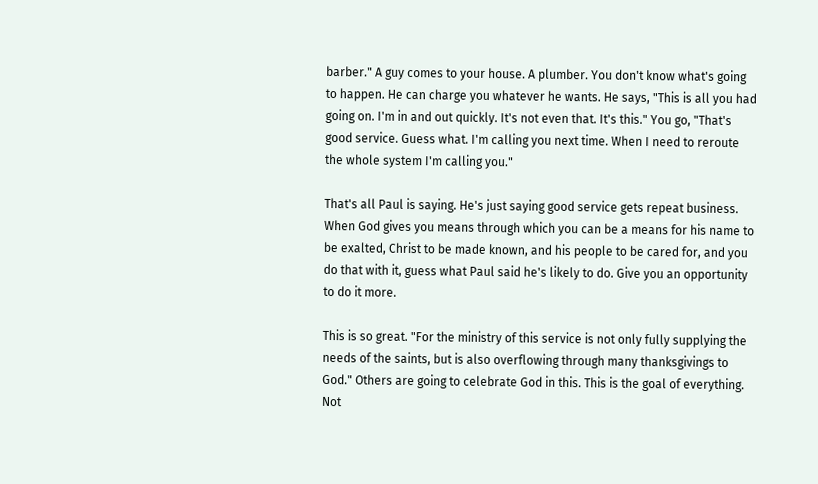barber." A guy comes to your house. A plumber. You don't know what's going to happen. He can charge you whatever he wants. He says, "This is all you had going on. I'm in and out quickly. It's not even that. It's this." You go, "That's good service. Guess what. I'm calling you next time. When I need to reroute the whole system I'm calling you."

That's all Paul is saying. He's just saying good service gets repeat business. When God gives you means through which you can be a means for his name to be exalted, Christ to be made known, and his people to be cared for, and you do that with it, guess what Paul said he's likely to do. Give you an opportunity to do it more.

This is so great. "For the ministry of this service is not only fully supplying the needs of the saints, but is also overflowing through many thanksgivings to God." Others are going to celebrate God in this. This is the goal of everything. Not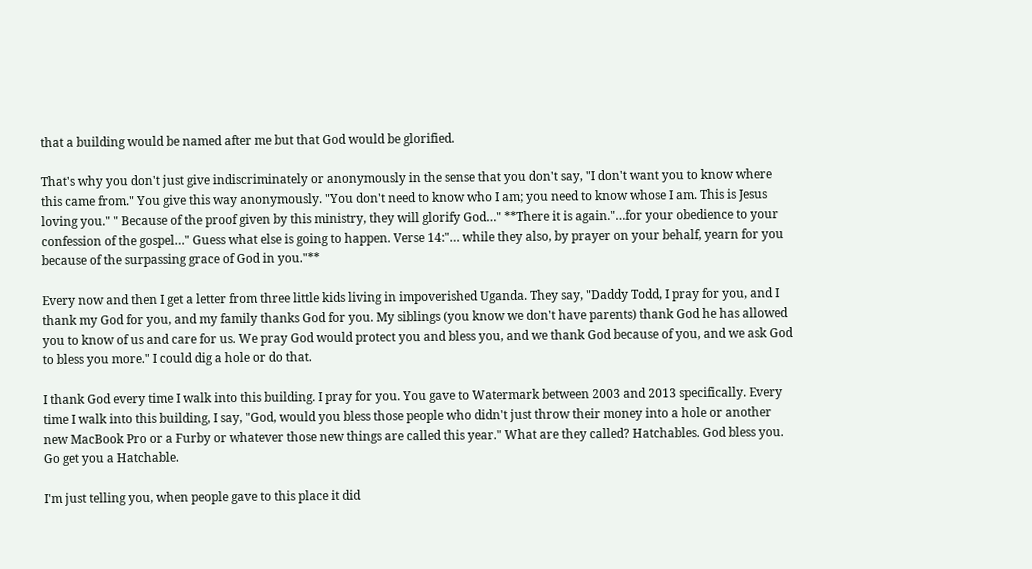that a building would be named after me but that God would be glorified.

That's why you don't just give indiscriminately or anonymously in the sense that you don't say, "I don't want you to know where this came from." You give this way anonymously. "You don't need to know who I am; you need to know whose I am. This is Jesus loving you." " Because of the proof given by this ministry, they will glorify God…" **There it is again."…for your obedience to your confession of the gospel…" Guess what else is going to happen. Verse 14:"… while they also, by prayer on your behalf, yearn for you because of the surpassing grace of God in you."**

Every now and then I get a letter from three little kids living in impoverished Uganda. They say, "Daddy Todd, I pray for you, and I thank my God for you, and my family thanks God for you. My siblings (you know we don't have parents) thank God he has allowed you to know of us and care for us. We pray God would protect you and bless you, and we thank God because of you, and we ask God to bless you more." I could dig a hole or do that.

I thank God every time I walk into this building. I pray for you. You gave to Watermark between 2003 and 2013 specifically. Every time I walk into this building, I say, "God, would you bless those people who didn't just throw their money into a hole or another new MacBook Pro or a Furby or whatever those new things are called this year." What are they called? Hatchables. God bless you. Go get you a Hatchable.

I'm just telling you, when people gave to this place it did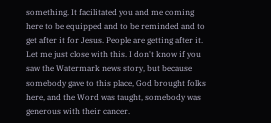something. It facilitated you and me coming here to be equipped and to be reminded and to get after it for Jesus. People are getting after it. Let me just close with this. I don't know if you saw the Watermark news story, but because somebody gave to this place, God brought folks here, and the Word was taught, somebody was generous with their cancer.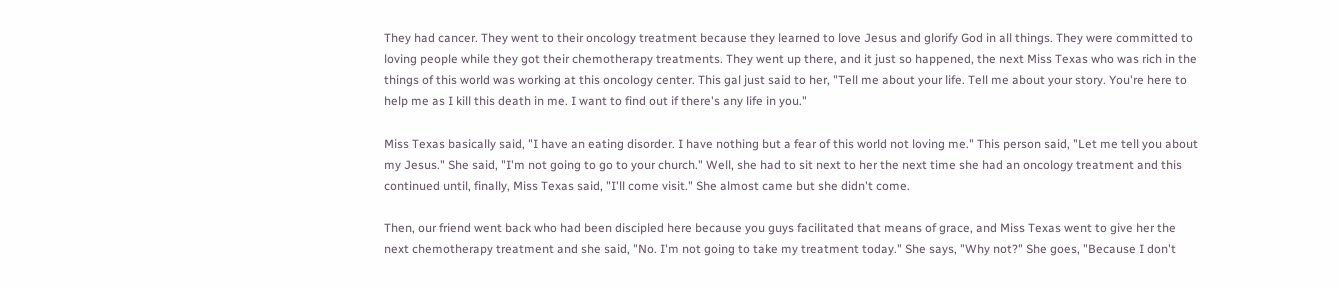They had cancer. They went to their oncology treatment because they learned to love Jesus and glorify God in all things. They were committed to loving people while they got their chemotherapy treatments. They went up there, and it just so happened, the next Miss Texas who was rich in the things of this world was working at this oncology center. This gal just said to her, "Tell me about your life. Tell me about your story. You're here to help me as I kill this death in me. I want to find out if there's any life in you."

Miss Texas basically said, "I have an eating disorder. I have nothing but a fear of this world not loving me." This person said, "Let me tell you about my Jesus." She said, "I'm not going to go to your church." Well, she had to sit next to her the next time she had an oncology treatment and this continued until, finally, Miss Texas said, "I'll come visit." She almost came but she didn't come.

Then, our friend went back who had been discipled here because you guys facilitated that means of grace, and Miss Texas went to give her the next chemotherapy treatment and she said, "No. I'm not going to take my treatment today." She says, "Why not?" She goes, "Because I don't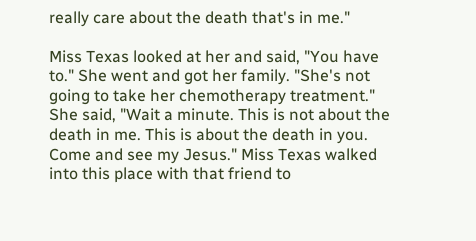really care about the death that's in me."

Miss Texas looked at her and said, "You have to." She went and got her family. "She's not going to take her chemotherapy treatment." She said, "Wait a minute. This is not about the death in me. This is about the death in you. Come and see my Jesus." Miss Texas walked into this place with that friend to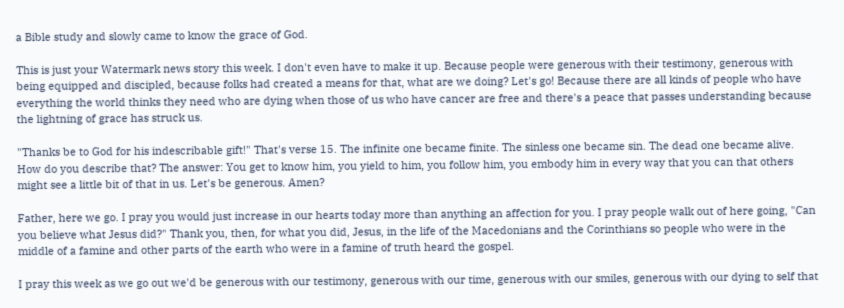a Bible study and slowly came to know the grace of God.

This is just your Watermark news story this week. I don't even have to make it up. Because people were generous with their testimony, generous with being equipped and discipled, because folks had created a means for that, what are we doing? Let's go! Because there are all kinds of people who have everything the world thinks they need who are dying when those of us who have cancer are free and there's a peace that passes understanding because the lightning of grace has struck us.

"Thanks be to God for his indescribable gift!" That's verse 15. The infinite one became finite. The sinless one became sin. The dead one became alive. How do you describe that? The answer: You get to know him, you yield to him, you follow him, you embody him in every way that you can that others might see a little bit of that in us. Let's be generous. Amen?

Father, here we go. I pray you would just increase in our hearts today more than anything an affection for you. I pray people walk out of here going, "Can you believe what Jesus did?" Thank you, then, for what you did, Jesus, in the life of the Macedonians and the Corinthians so people who were in the middle of a famine and other parts of the earth who were in a famine of truth heard the gospel.

I pray this week as we go out we'd be generous with our testimony, generous with our time, generous with our smiles, generous with our dying to self that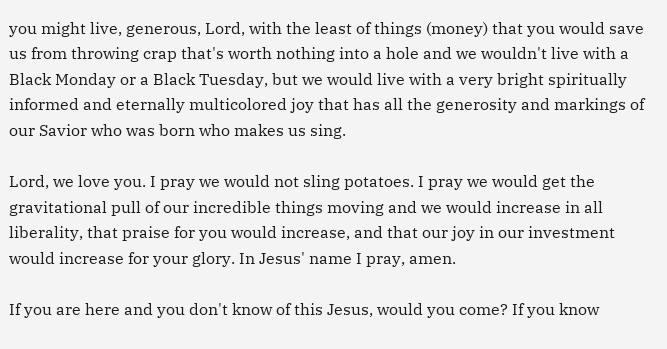you might live, generous, Lord, with the least of things (money) that you would save us from throwing crap that's worth nothing into a hole and we wouldn't live with a Black Monday or a Black Tuesday, but we would live with a very bright spiritually informed and eternally multicolored joy that has all the generosity and markings of our Savior who was born who makes us sing.

Lord, we love you. I pray we would not sling potatoes. I pray we would get the gravitational pull of our incredible things moving and we would increase in all liberality, that praise for you would increase, and that our joy in our investment would increase for your glory. In Jesus' name I pray, amen.

If you are here and you don't know of this Jesus, would you come? If you know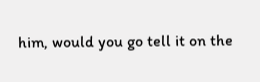him, would you go tell it on the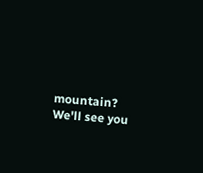mountain? We'll see you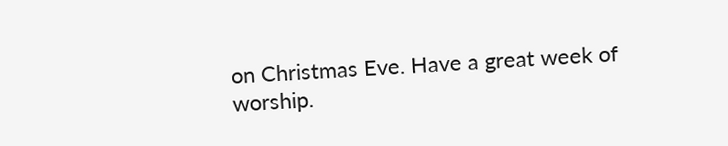on Christmas Eve. Have a great week of worship.